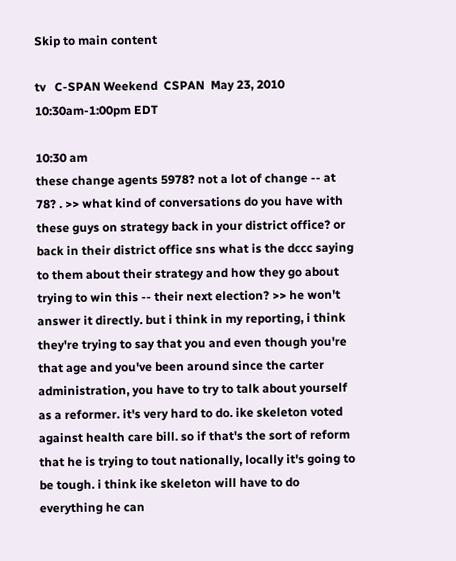Skip to main content

tv   C-SPAN Weekend  CSPAN  May 23, 2010 10:30am-1:00pm EDT

10:30 am
these change agents 5978? not a lot of change -- at 78? . >> what kind of conversations do you have with these guys on strategy back in your district office? or back in their district office sns what is the dccc saying to them about their strategy and how they go about trying to win this -- their next election? >> he won't answer it directly. but i think in my reporting, i think they're trying to say that you and even though you're that age and you've been around since the carter administration, you have to try to talk about yourself as a reformer. it's very hard to do. ike skeleton voted against health care bill. so if that's the sort of reform that he is trying to tout nationally, locally it's going to be tough. i think ike skeleton will have to do everything he can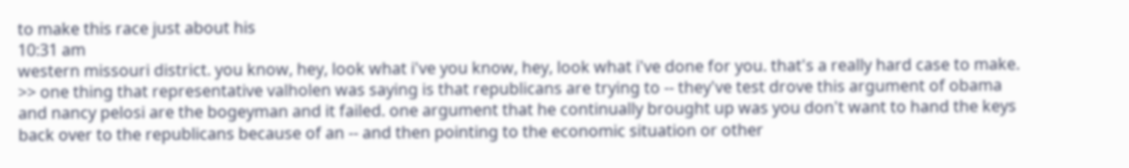to make this race just about his
10:31 am
western missouri district. you know, hey, look what i've you know, hey, look what i've done for you. that's a really hard case to make. >> one thing that representative valholen was saying is that republicans are trying to -- they've test drove this argument of obama and nancy pelosi are the bogeyman and it failed. one argument that he continually brought up was you don't want to hand the keys back over to the republicans because of an -- and then pointing to the economic situation or other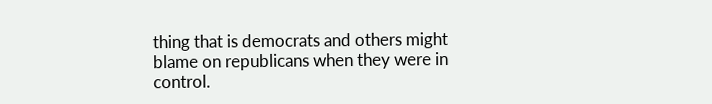thing that is democrats and others might blame on republicans when they were in control.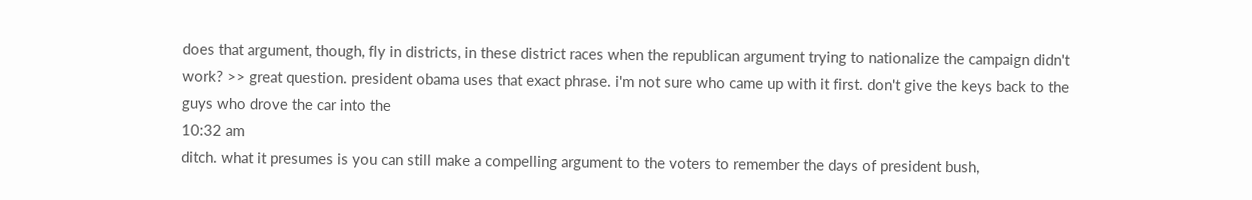does that argument, though, fly in districts, in these district races when the republican argument trying to nationalize the campaign didn't work? >> great question. president obama uses that exact phrase. i'm not sure who came up with it first. don't give the keys back to the guys who drove the car into the
10:32 am
ditch. what it presumes is you can still make a compelling argument to the voters to remember the days of president bush,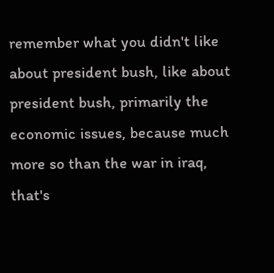remember what you didn't like about president bush, like about president bush, primarily the economic issues, because much more so than the war in iraq, that's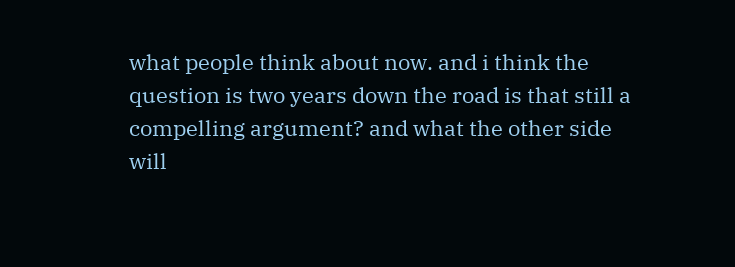what people think about now. and i think the question is two years down the road is that still a compelling argument? and what the other side will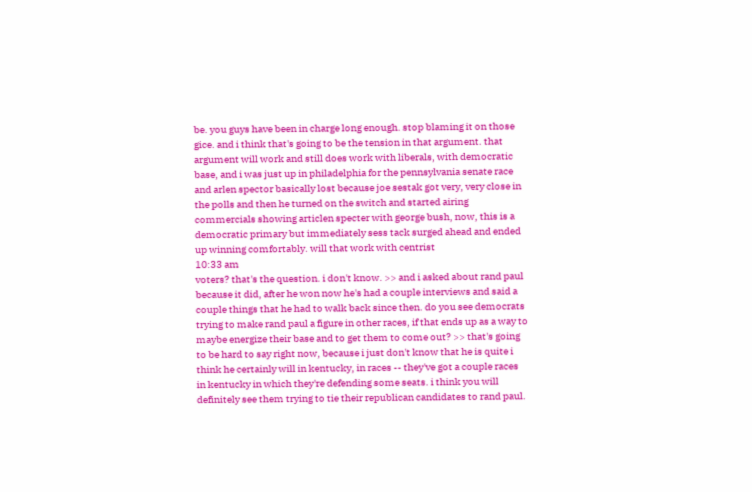be. you guys have been in charge long enough. stop blaming it on those gice. and i think that's going to be the tension in that argument. that argument will work and still does work with liberals, with democratic base, and i was just up in philadelphia for the pennsylvania senate race and arlen spector basically lost because joe sestak got very, very close in the polls and then he turned on the switch and started airing commercials showing articlen specter with george bush, now, this is a democratic primary but immediately sess tack surged ahead and ended up winning comfortably. will that work with centrist
10:33 am
voters? that's the question. i don't know. >> and i asked about rand paul because it did, after he won now he's had a couple interviews and said a couple things that he had to walk back since then. do you see democrats trying to make rand paul a figure in other races, if that ends up as a way to maybe energize their base and to get them to come out? >> that's going to be hard to say right now, because i just don't know that he is quite i think he certainly will in kentucky, in races -- they've got a couple races in kentucky in which they're defending some seats. i think you will definitely see them trying to tie their republican candidates to rand paul.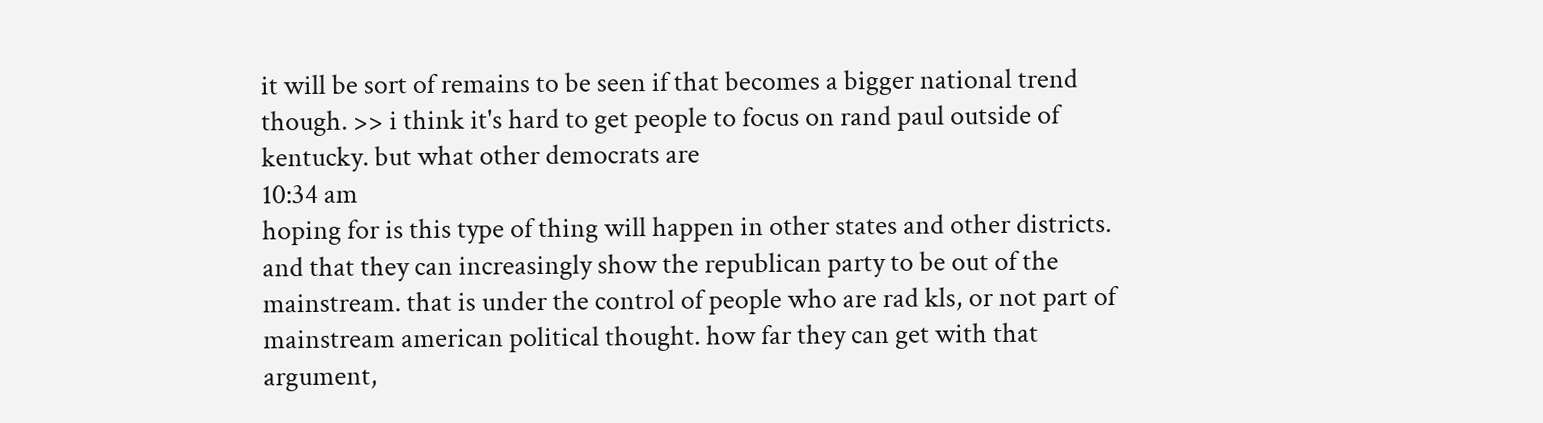it will be sort of remains to be seen if that becomes a bigger national trend though. >> i think it's hard to get people to focus on rand paul outside of kentucky. but what other democrats are
10:34 am
hoping for is this type of thing will happen in other states and other districts. and that they can increasingly show the republican party to be out of the mainstream. that is under the control of people who are rad kls, or not part of mainstream american political thought. how far they can get with that argument,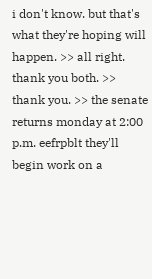i don't know. but that's what they're hoping will happen. >> all right. thank you both. >> thank you. >> the senate returns monday at 2:00 p.m. eefrpblt they'll begin work on a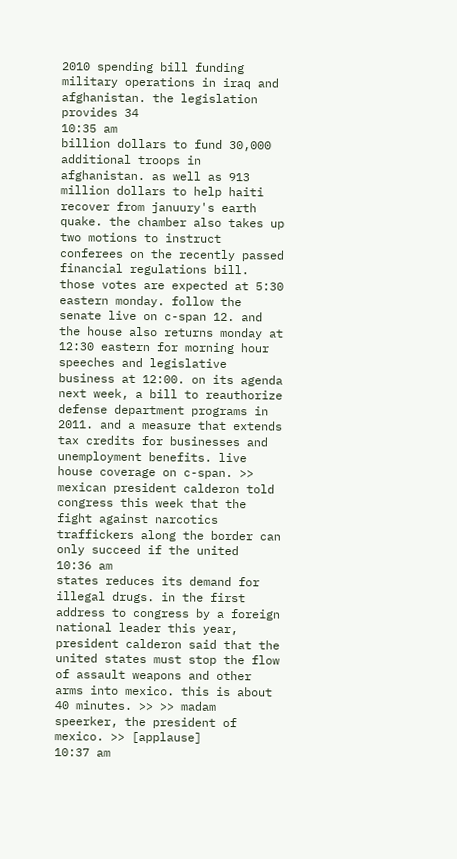2010 spending bill funding military operations in iraq and afghanistan. the legislation provides 34
10:35 am
billion dollars to fund 30,000 additional troops in afghanistan. as well as 913 million dollars to help haiti recover from januury's earth quake. the chamber also takes up two motions to instruct conferees on the recently passed financial regulations bill. those votes are expected at 5:30 eastern monday. follow the senate live on c-span 12. and the house also returns monday at 12:30 eastern for morning hour speeches and legislative business at 12:00. on its agenda next week, a bill to reauthorize defense department programs in 2011. and a measure that extends tax credits for businesses and unemployment benefits. live house coverage on c-span. >> mexican president calderon told congress this week that the fight against narcotics traffickers along the border can only succeed if the united
10:36 am
states reduces its demand for illegal drugs. in the first address to congress by a foreign national leader this year, president calderon said that the united states must stop the flow of assault weapons and other arms into mexico. this is about 40 minutes. >> >> madam speerker, the president of mexico. >> [applause]
10:37 am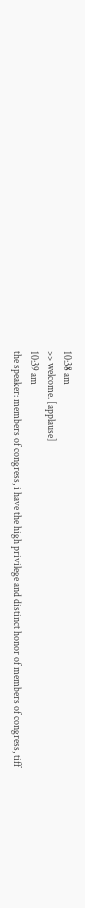10:38 am
>> welcome. [applause]
10:39 am
the speaker: members of congress, i have the high privilege and distinct honor of members of congress, tiff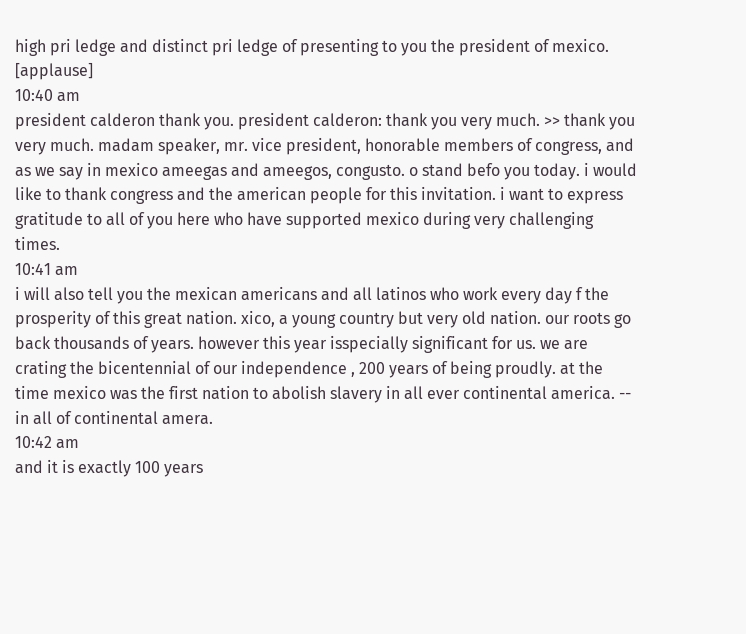high pri ledge and distinct pri ledge of presenting to you the president of mexico. [applause]
10:40 am
president calderon thank you. president calderon: thank you very much. >> thank you very much. madam speaker, mr. vice president, honorable members of congress, and as we say in mexico ameegas and ameegos, congusto. o stand befo you today. i would like to thank congress and the american people for this invitation. i want to express gratitude to all of you here who have supported mexico during very challenging times.
10:41 am
i will also tell you the mexican americans and all latinos who work every day f the prosperity of this great nation. xico, a young country but very old nation. our roots go back thousands of years. however this year isspecially significant for us. we are crating the bicentennial of our independence , 200 years of being proudly. at the time mexico was the first nation to abolish slavery in all ever continental america. -- in all of continental amera.
10:42 am
and it is exactly 100 years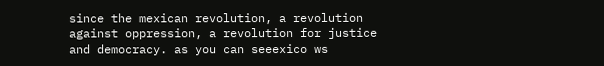since the mexican revolution, a revolution against oppression, a revolution for justice and democracy. as you can seeexico ws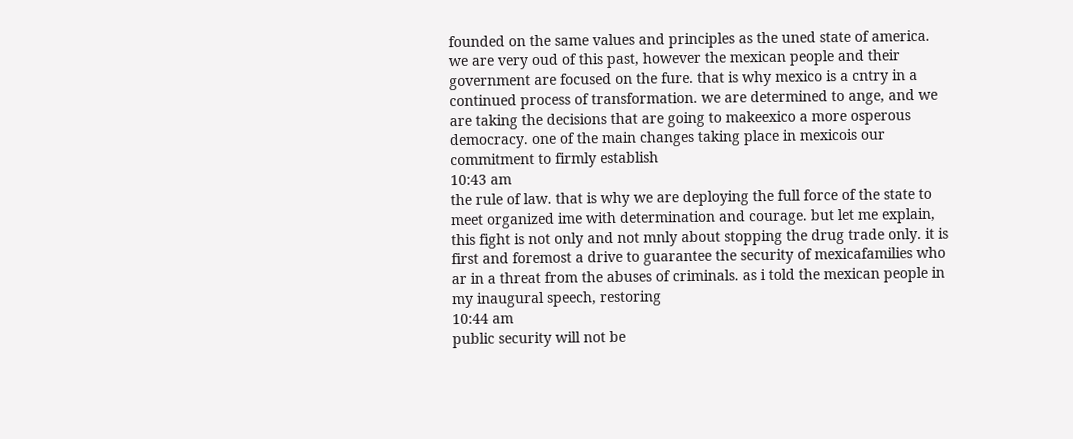founded on the same values and principles as the uned state of america. we are very oud of this past, however the mexican people and their government are focused on the fure. that is why mexico is a cntry in a continued process of transformation. we are determined to ange, and we are taking the decisions that are going to makeexico a more osperous democracy. one of the main changes taking place in mexicois our commitment to firmly establish
10:43 am
the rule of law. that is why we are deploying the full force of the state to meet organized ime with determination and courage. but let me explain, this fight is not only and not mnly about stopping the drug trade only. it is first and foremost a drive to guarantee the security of mexicafamilies who ar in a threat from the abuses of criminals. as i told the mexican people in my inaugural speech, restoring
10:44 am
public security will not be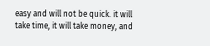easy and will not be quick. it will take time, it will take money, and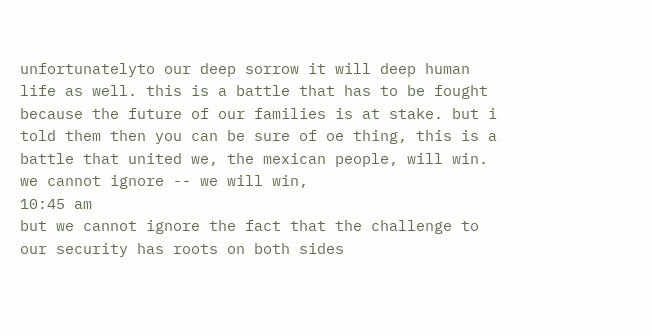unfortunatelyto our deep sorrow it will deep human life as well. this is a battle that has to be fought because the future of our families is at stake. but i told them then you can be sure of oe thing, this is a battle that united we, the mexican people, will win. we cannot ignore -- we will win,
10:45 am
but we cannot ignore the fact that the challenge to our security has roots on both sides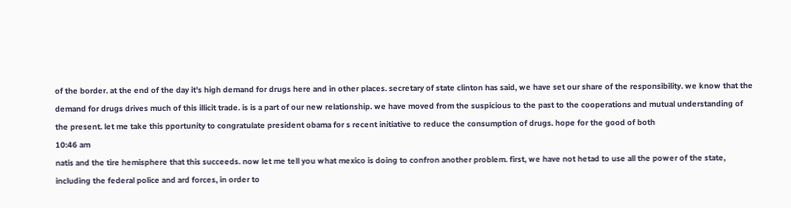of the border. at the end of the day it's high demand for drugs here and in other places. secretary of state clinton has said, we have set our share of the responsibility. we know that the demand for drugs drives much of this illicit trade. is is a part of our new relationship. we have moved from the suspicious to the past to the cooperations and mutual understanding of the present. let me take this pportunity to congratulate president obama for s recent initiative to reduce the consumption of drugs. hope for the good of both
10:46 am
natis and the tire hemisphere that this succeeds. now let me tell you what mexico is doing to confron another problem. first, we have not hetad to use all the power of the state, including the federal police and ard forces, in order to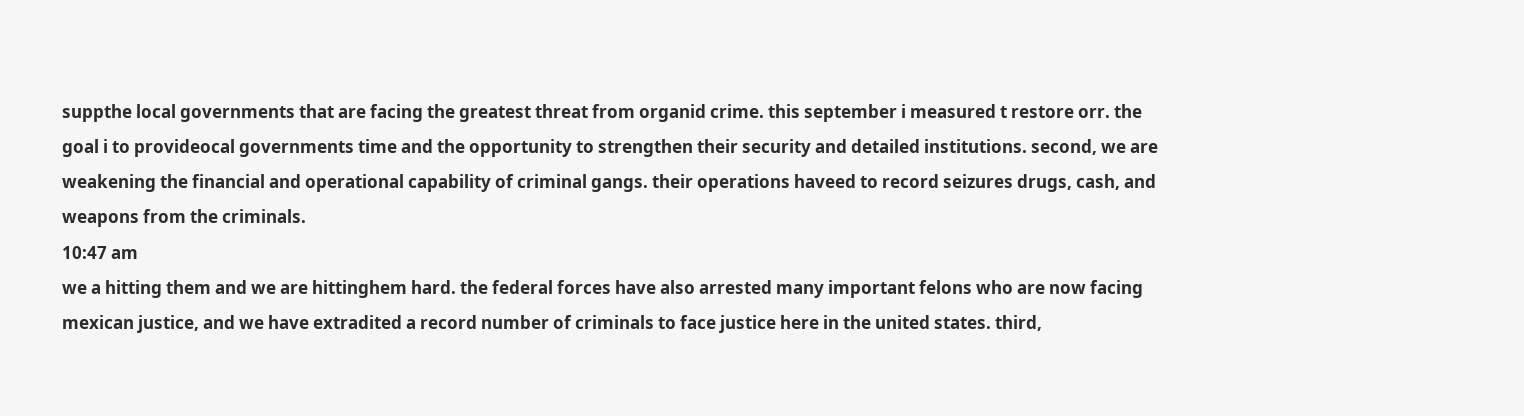suppthe local governments that are facing the greatest threat from organid crime. this september i measured t restore orr. the goal i to provideocal governments time and the opportunity to strengthen their security and detailed institutions. second, we are weakening the financial and operational capability of criminal gangs. their operations haveed to record seizures drugs, cash, and weapons from the criminals.
10:47 am
we a hitting them and we are hittinghem hard. the federal forces have also arrested many important felons who are now facing mexican justice, and we have extradited a record number of criminals to face justice here in the united states. third,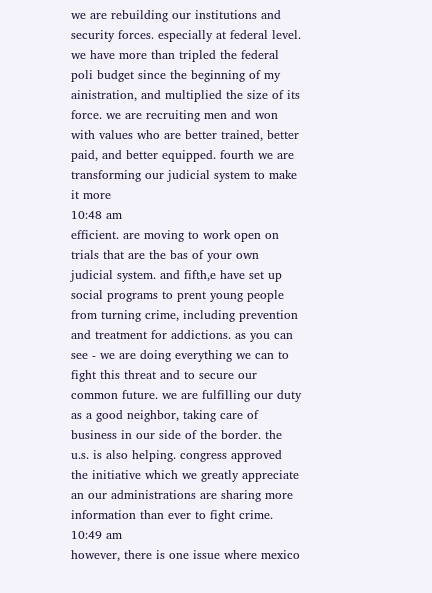we are rebuilding our institutions and security forces. especially at federal level. we have more than tripled the federal poli budget since the beginning of my ainistration, and multiplied the size of its force. we are recruiting men and won with values who are better trained, better paid, and better equipped. fourth we are transforming our judicial system to make it more
10:48 am
efficient. are moving to work open on trials that are the bas of your own judicial system. and fifth,e have set up social programs to prent young people from turning crime, including prevention and treatment for addictions. as you can see - we are doing everything we can to fight this threat and to secure our common future. we are fulfilling our duty as a good neighbor, taking care of business in our side of the border. the u.s. is also helping. congress approved the initiative which we greatly appreciate an our administrations are sharing more information than ever to fight crime.
10:49 am
however, there is one issue where mexico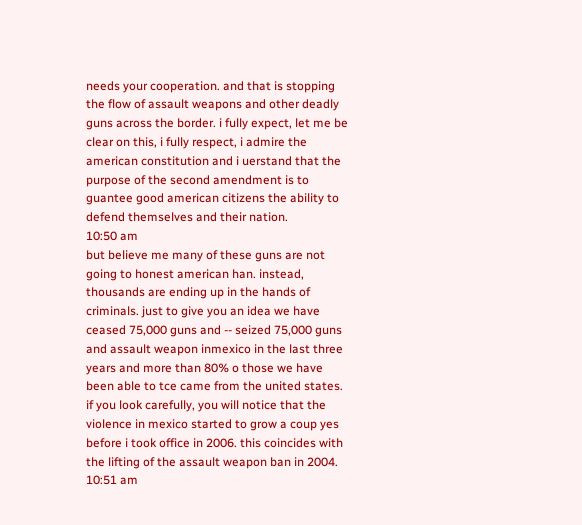needs your cooperation. and that is stopping the flow of assault weapons and other deadly guns across the border. i fully expect, let me be clear on this, i fully respect, i admire the american constitution and i uerstand that the purpose of the second amendment is to guantee good american citizens the ability to defend themselves and their nation.
10:50 am
but believe me many of these guns are not going to honest american han. instead, thousands are ending up in the hands of criminals. just to give you an idea we have ceased 75,000 guns and -- seized 75,000 guns and assault weapon inmexico in the last three years and more than 80% o those we have been able to tce came from the united states. if you look carefully, you will notice that the violence in mexico started to grow a coup yes before i took office in 2006. this coincides with the lifting of the assault weapon ban in 2004.
10:51 am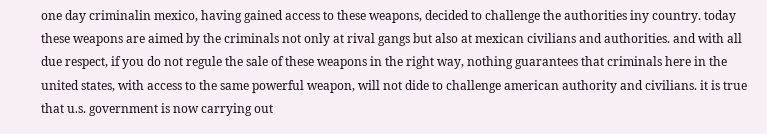one day criminalin mexico, having gained access to these weapons, decided to challenge the authorities iny country. today these weapons are aimed by the criminals not only at rival gangs but also at mexican civilians and authorities. and with all due respect, if you do not regule the sale of these weapons in the right way, nothing guarantees that criminals here in the united states, with access to the same powerful weapon, will not dide to challenge american authority and civilians. it is true that u.s. government is now carrying out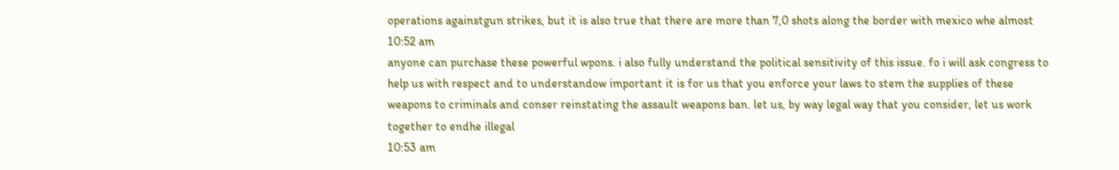operations againstgun strikes, but it is also true that there are more than 7,0 shots along the border with mexico whe almost
10:52 am
anyone can purchase these powerful wpons. i also fully understand the political sensitivity of this issue. fo i will ask congress to help us with respect and to understandow important it is for us that you enforce your laws to stem the supplies of these weapons to criminals and conser reinstating the assault weapons ban. let us, by way legal way that you consider, let us work together to endhe illegal
10:53 am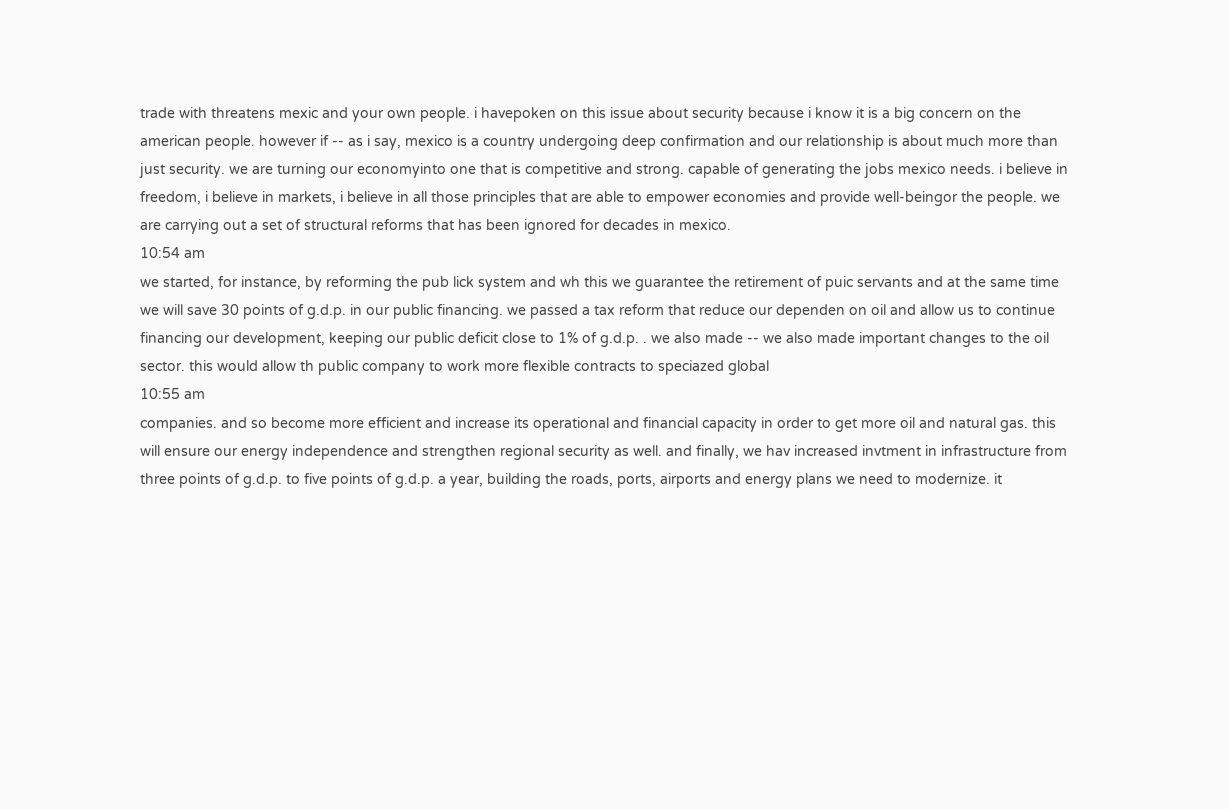trade with threatens mexic and your own people. i havepoken on this issue about security because i know it is a big concern on the american people. however if -- as i say, mexico is a country undergoing deep confirmation and our relationship is about much more than just security. we are turning our economyinto one that is competitive and strong. capable of generating the jobs mexico needs. i believe in freedom, i believe in markets, i believe in all those principles that are able to empower economies and provide well-beingor the people. we are carrying out a set of structural reforms that has been ignored for decades in mexico.
10:54 am
we started, for instance, by reforming the pub lick system and wh this we guarantee the retirement of puic servants and at the same time we will save 30 points of g.d.p. in our public financing. we passed a tax reform that reduce our dependen on oil and allow us to continue financing our development, keeping our public deficit close to 1% of g.d.p. . we also made -- we also made important changes to the oil sector. this would allow th public company to work more flexible contracts to speciazed global
10:55 am
companies. and so become more efficient and increase its operational and financial capacity in order to get more oil and natural gas. this will ensure our energy independence and strengthen regional security as well. and finally, we hav increased invtment in infrastructure from three points of g.d.p. to five points of g.d.p. a year, building the roads, ports, airports and energy plans we need to modernize. it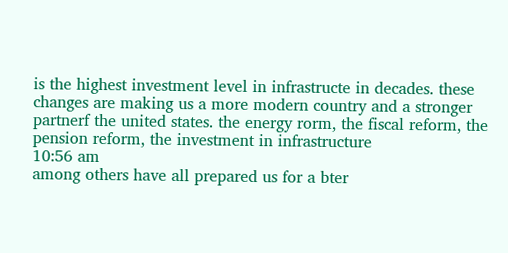is the highest investment level in infrastructe in decades. these changes are making us a more modern country and a stronger partnerf the united states. the energy rorm, the fiscal reform, the pension reform, the investment in infrastructure
10:56 am
among others have all prepared us for a bter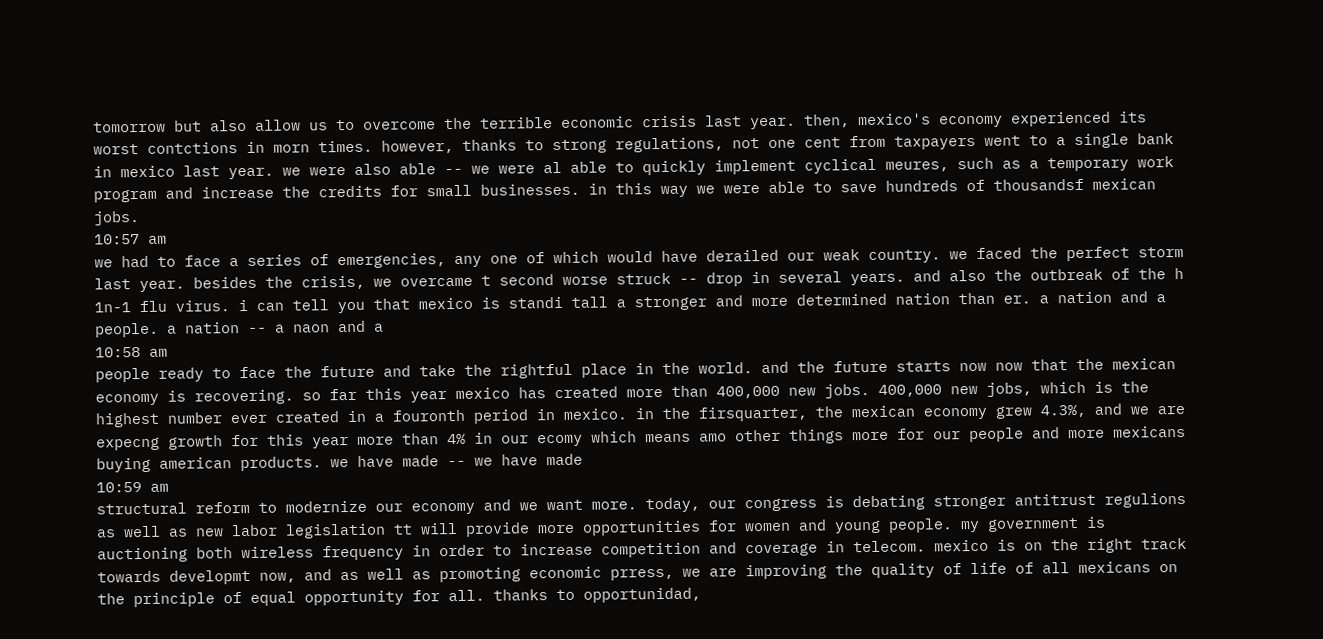tomorrow but also allow us to overcome the terrible economic crisis last year. then, mexico's economy experienced its worst contctions in morn times. however, thanks to strong regulations, not one cent from taxpayers went to a single bank in mexico last year. we were also able -- we were al able to quickly implement cyclical meures, such as a temporary work program and increase the credits for small businesses. in this way we were able to save hundreds of thousandsf mexican jobs.
10:57 am
we had to face a series of emergencies, any one of which would have derailed our weak country. we faced the perfect storm last year. besides the crisis, we overcame t second worse struck -- drop in several years. and also the outbreak of the h 1n-1 flu virus. i can tell you that mexico is standi tall a stronger and more determined nation than er. a nation and a people. a nation -- a naon and a
10:58 am
people ready to face the future and take the rightful place in the world. and the future starts now now that the mexican economy is recovering. so far this year mexico has created more than 400,000 new jobs. 400,000 new jobs, which is the highest number ever created in a fouronth period in mexico. in the firsquarter, the mexican economy grew 4.3%, and we are expecng growth for this year more than 4% in our ecomy which means amo other things more for our people and more mexicans buying american products. we have made -- we have made
10:59 am
structural reform to modernize our economy and we want more. today, our congress is debating stronger antitrust regulions as well as new labor legislation tt will provide more opportunities for women and young people. my government is auctioning both wireless frequency in order to increase competition and coverage in telecom. mexico is on the right track towards developmt now, and as well as promoting economic prress, we are improving the quality of life of all mexicans on the principle of equal opportunity for all. thanks to opportunidad,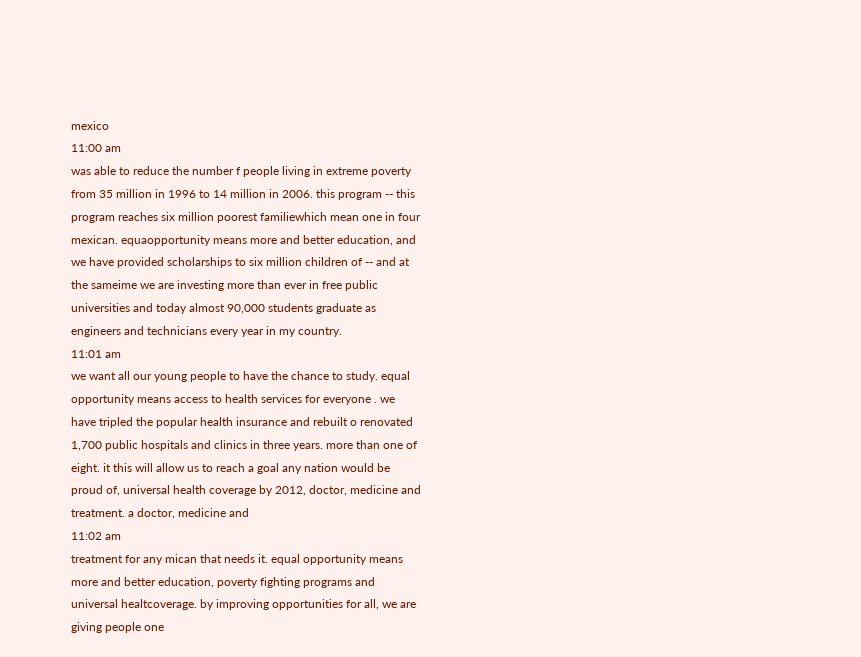mexico
11:00 am
was able to reduce the number f people living in extreme poverty from 35 million in 1996 to 14 million in 2006. this program -- this program reaches six million poorest familiewhich mean one in four mexican. equaopportunity means more and better education, and we have provided scholarships to six million children of -- and at the sameime we are investing more than ever in free public universities and today almost 90,000 students graduate as engineers and technicians every year in my country.
11:01 am
we want all our young people to have the chance to study. equal opportunity means access to health services for everyone . we have tripled the popular health insurance and rebuilt o renovated 1,700 public hospitals and clinics in three years. more than one of eight. it this will allow us to reach a goal any nation would be proud of, universal health coverage by 2012, doctor, medicine and treatment. a doctor, medicine and
11:02 am
treatment for any mican that needs it. equal opportunity means more and better education, poverty fighting programs and universal healtcoverage. by improving opportunities for all, we are giving people one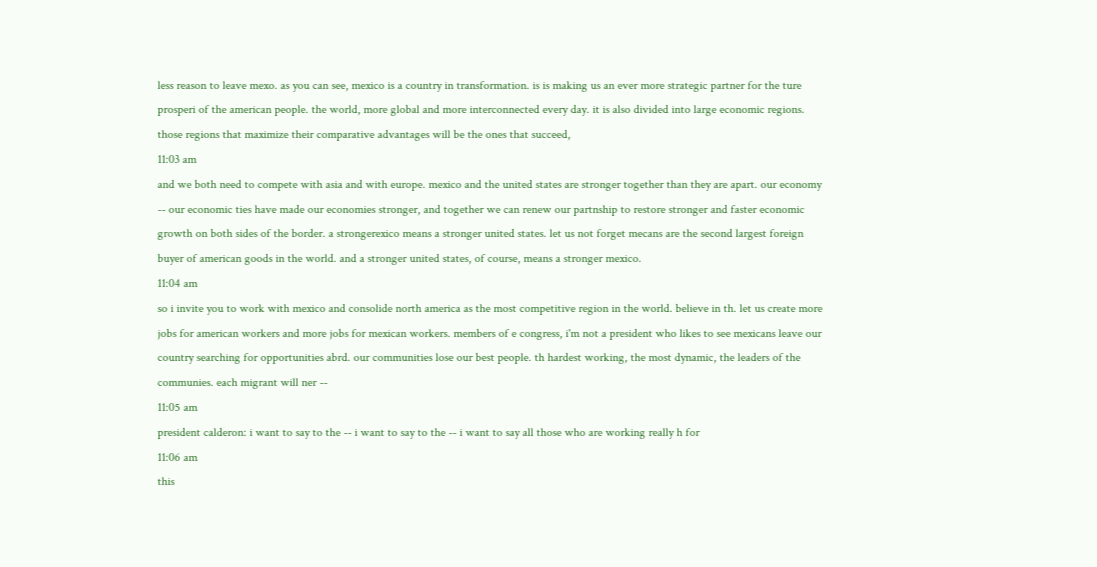less reason to leave mexo. as you can see, mexico is a country in transformation. is is making us an ever more strategic partner for the ture prosperi of the american people. the world, more global and more interconnected every day. it is also divided into large economic regions. those regions that maximize their comparative advantages will be the ones that succeed,
11:03 am
and we both need to compete with asia and with europe. mexico and the united states are stronger together than they are apart. our economy -- our economic ties have made our economies stronger, and together we can renew our partnship to restore stronger and faster economic growth on both sides of the border. a strongerexico means a stronger united states. let us not forget mecans are the second largest foreign buyer of american goods in the world. and a stronger united states, of course, means a stronger mexico.
11:04 am
so i invite you to work with mexico and consolide north america as the most competitive region in the world. believe in th. let us create more jobs for american workers and more jobs for mexican workers. members of e congress, i'm not a president who likes to see mexicans leave our country searching for opportunities abrd. our communities lose our best people. th hardest working, the most dynamic, the leaders of the communies. each migrant will ner --
11:05 am
president calderon: i want to say to the -- i want to say to the -- i want to say all those who are working really h for
11:06 am
this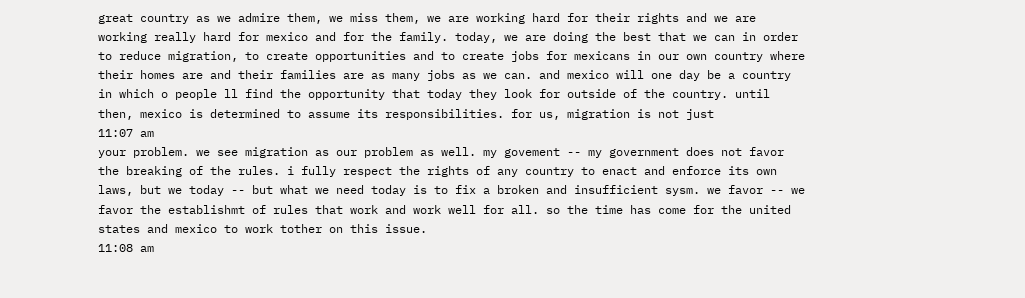great country as we admire them, we miss them, we are working hard for their rights and we are working really hard for mexico and for the family. today, we are doing the best that we can in order to reduce migration, to create opportunities and to create jobs for mexicans in our own country where their homes are and their families are as many jobs as we can. and mexico will one day be a country in which o people ll find the opportunity that today they look for outside of the country. until then, mexico is determined to assume its responsibilities. for us, migration is not just
11:07 am
your problem. we see migration as our problem as well. my govement -- my government does not favor the breaking of the rules. i fully respect the rights of any country to enact and enforce its own laws, but we today -- but what we need today is to fix a broken and insufficient sysm. we favor -- we favor the establishmt of rules that work and work well for all. so the time has come for the united states and mexico to work tother on this issue.
11:08 am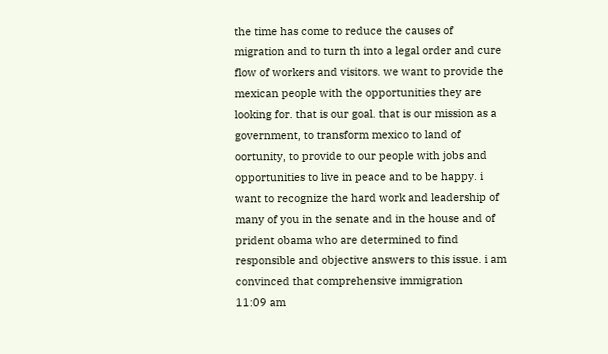the time has come to reduce the causes of migration and to turn th into a legal order and cure flow of workers and visitors. we want to provide the mexican people with the opportunities they are looking for. that is our goal. that is our mission as a government, to transform mexico to land of oortunity, to provide to our people with jobs and opportunities to live in peace and to be happy. i want to recognize the hard work and leadership of many of you in the senate and in the house and of prident obama who are determined to find responsible and objective answers to this issue. i am convinced that comprehensive immigration
11:09 am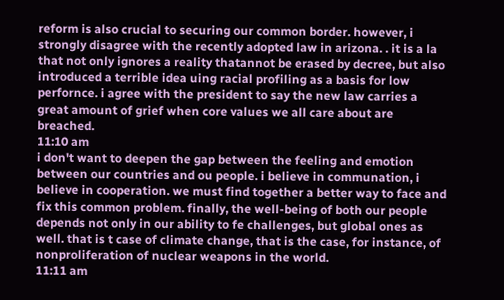reform is also crucial to securing our common border. however, i strongly disagree with the recently adopted law in arizona. . it is a la that not only ignores a reality thatannot be erased by decree, but also introduced a terrible idea uing racial profiling as a basis for low perfornce. i agree with the president to say the new law carries a great amount of grief when core values we all care about are breached.
11:10 am
i don't want to deepen the gap between the feeling and emotion between our countries and ou people. i believe in communation, i believe in cooperation. we must find together a better way to face and fix this common problem. finally, the well-being of both our people depends not only in our ability to fe challenges, but global ones as well. that is t case of climate change, that is the case, for instance, of nonproliferation of nuclear weapons in the world.
11:11 am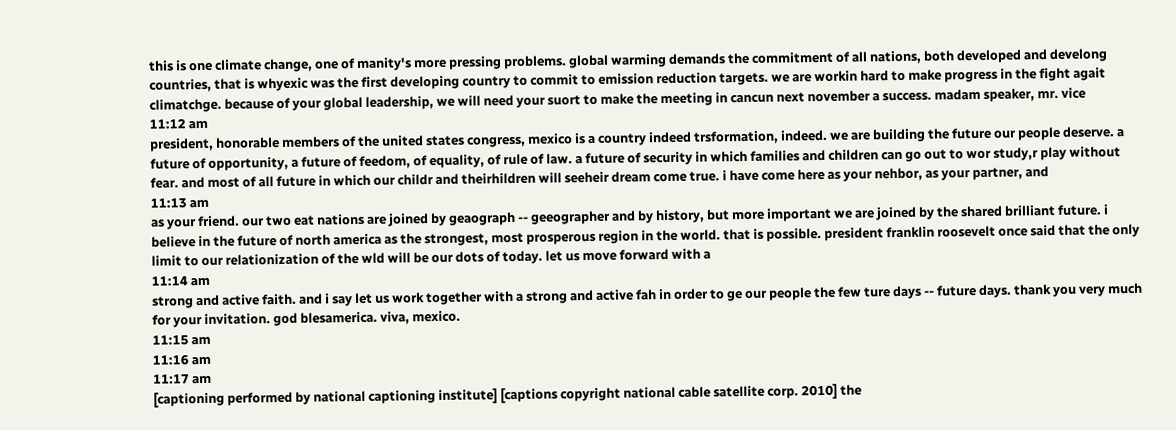this is one climate change, one of manity's more pressing problems. global warming demands the commitment of all nations, both developed and develong countries, that is whyexic was the first developing country to commit to emission reduction targets. we are workin hard to make progress in the fight agait climatchge. because of your global leadership, we will need your suort to make the meeting in cancun next november a success. madam speaker, mr. vice
11:12 am
president, honorable members of the united states congress, mexico is a country indeed trsformation, indeed. we are building the future our people deserve. a future of opportunity, a future of feedom, of equality, of rule of law. a future of security in which families and children can go out to wor study,r play without fear. and most of all future in which our childr and theirhildren will seeheir dream come true. i have come here as your nehbor, as your partner, and
11:13 am
as your friend. our two eat nations are joined by geaograph -- geeographer and by history, but more important we are joined by the shared brilliant future. i believe in the future of north america as the strongest, most prosperous region in the world. that is possible. president franklin roosevelt once said that the only limit to our relationization of the wld will be our dots of today. let us move forward with a
11:14 am
strong and active faith. and i say let us work together with a strong and active fah in order to ge our people the few ture days -- future days. thank you very much for your invitation. god blesamerica. viva, mexico.
11:15 am
11:16 am
11:17 am
[captioning performed by national captioning institute] [captions copyright national cable satellite corp. 2010] the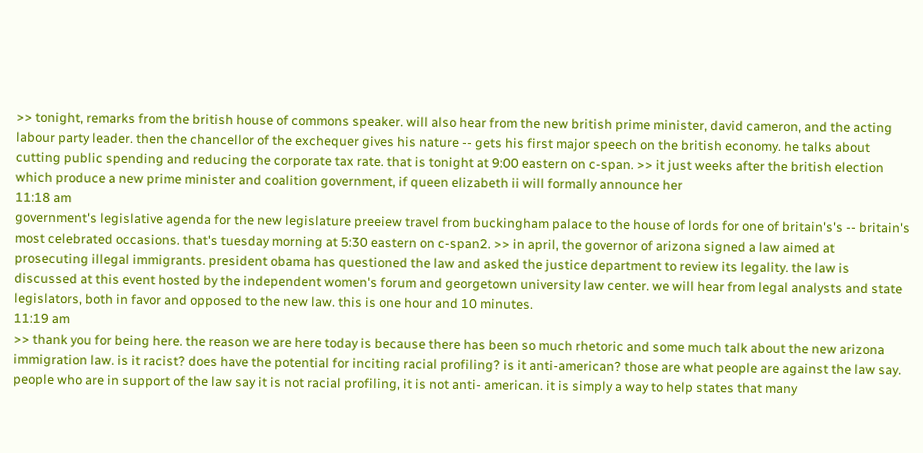>> tonight, remarks from the british house of commons speaker. will also hear from the new british prime minister, david cameron, and the acting labour party leader. then the chancellor of the exchequer gives his nature -- gets his first major speech on the british economy. he talks about cutting public spending and reducing the corporate tax rate. that is tonight at 9:00 eastern on c-span. >> it just weeks after the british election which produce a new prime minister and coalition government, if queen elizabeth ii will formally announce her
11:18 am
government's legislative agenda for the new legislature preeiew travel from buckingham palace to the house of lords for one of britain's's -- britain's most celebrated occasions. that's tuesday morning at 5:30 eastern on c-span2. >> in april, the governor of arizona signed a law aimed at prosecuting illegal immigrants. president obama has questioned the law and asked the justice department to review its legality. the law is discussed at this event hosted by the independent women's forum and georgetown university law center. we will hear from legal analysts and state legislators, both in favor and opposed to the new law. this is one hour and 10 minutes.
11:19 am
>> thank you for being here. the reason we are here today is because there has been so much rhetoric and some much talk about the new arizona immigration law. is it racist? does have the potential for inciting racial profiling? is it anti-american? those are what people are against the law say. people who are in support of the law say it is not racial profiling, it is not anti- american. it is simply a way to help states that many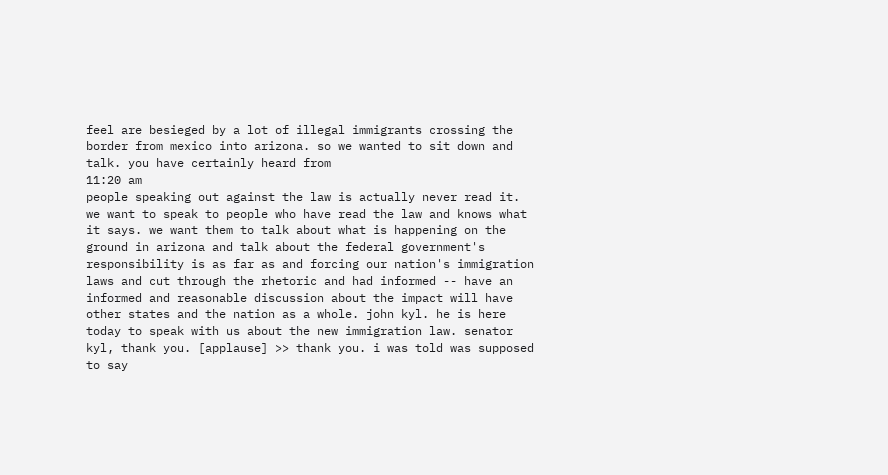feel are besieged by a lot of illegal immigrants crossing the border from mexico into arizona. so we wanted to sit down and talk. you have certainly heard from
11:20 am
people speaking out against the law is actually never read it. we want to speak to people who have read the law and knows what it says. we want them to talk about what is happening on the ground in arizona and talk about the federal government's responsibility is as far as and forcing our nation's immigration laws and cut through the rhetoric and had informed -- have an informed and reasonable discussion about the impact will have other states and the nation as a whole. john kyl. he is here today to speak with us about the new immigration law. senator kyl, thank you. [applause] >> thank you. i was told was supposed to say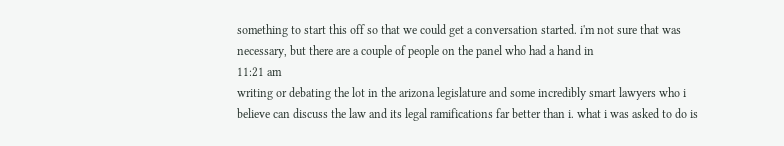something to start this off so that we could get a conversation started. i'm not sure that was necessary, but there are a couple of people on the panel who had a hand in
11:21 am
writing or debating the lot in the arizona legislature and some incredibly smart lawyers who i believe can discuss the law and its legal ramifications far better than i. what i was asked to do is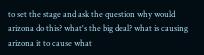to set the stage and ask the question why would arizona do this? what's the big deal? what is causing arizona it to cause what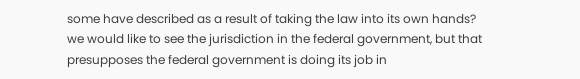some have described as a result of taking the law into its own hands? we would like to see the jurisdiction in the federal government, but that presupposes the federal government is doing its job in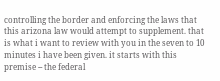controlling the border and enforcing the laws that this arizona law would attempt to supplement. that is what i want to review with you in the seven to 10 minutes i have been given. it starts with this premise -- the federal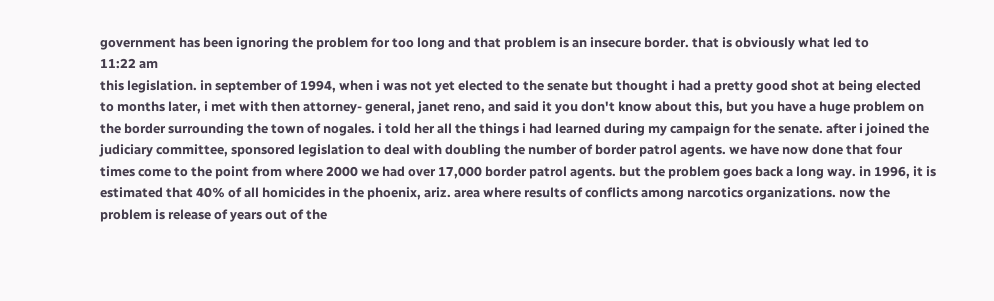government has been ignoring the problem for too long and that problem is an insecure border. that is obviously what led to
11:22 am
this legislation. in september of 1994, when i was not yet elected to the senate but thought i had a pretty good shot at being elected to months later, i met with then attorney- general, janet reno, and said it you don't know about this, but you have a huge problem on the border surrounding the town of nogales. i told her all the things i had learned during my campaign for the senate. after i joined the judiciary committee, sponsored legislation to deal with doubling the number of border patrol agents. we have now done that four times come to the point from where 2000 we had over 17,000 border patrol agents. but the problem goes back a long way. in 1996, it is estimated that 40% of all homicides in the phoenix, ariz. area where results of conflicts among narcotics organizations. now the problem is release of years out of the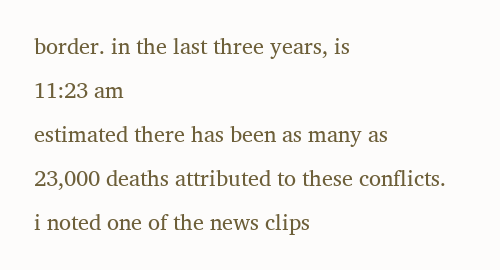border. in the last three years, is
11:23 am
estimated there has been as many as 23,000 deaths attributed to these conflicts. i noted one of the news clips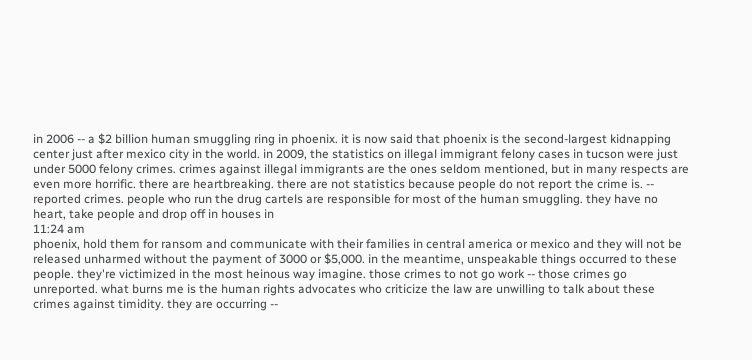in 2006 -- a $2 billion human smuggling ring in phoenix. it is now said that phoenix is the second-largest kidnapping center just after mexico city in the world. in 2009, the statistics on illegal immigrant felony cases in tucson were just under 5000 felony crimes. crimes against illegal immigrants are the ones seldom mentioned, but in many respects are even more horrific. there are heartbreaking. there are not statistics because people do not report the crime is. -- reported crimes. people who run the drug cartels are responsible for most of the human smuggling. they have no heart, take people and drop off in houses in
11:24 am
phoenix, hold them for ransom and communicate with their families in central america or mexico and they will not be released unharmed without the payment of 3000 or $5,000. in the meantime, unspeakable things occurred to these people. they're victimized in the most heinous way imagine. those crimes to not go work -- those crimes go unreported. what burns me is the human rights advocates who criticize the law are unwilling to talk about these crimes against timidity. they are occurring --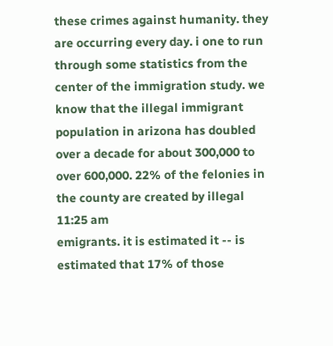these crimes against humanity. they are occurring every day. i one to run through some statistics from the center of the immigration study. we know that the illegal immigrant population in arizona has doubled over a decade for about 300,000 to over 600,000. 22% of the felonies in the county are created by illegal
11:25 am
emigrants. it is estimated it -- is estimated that 17% of those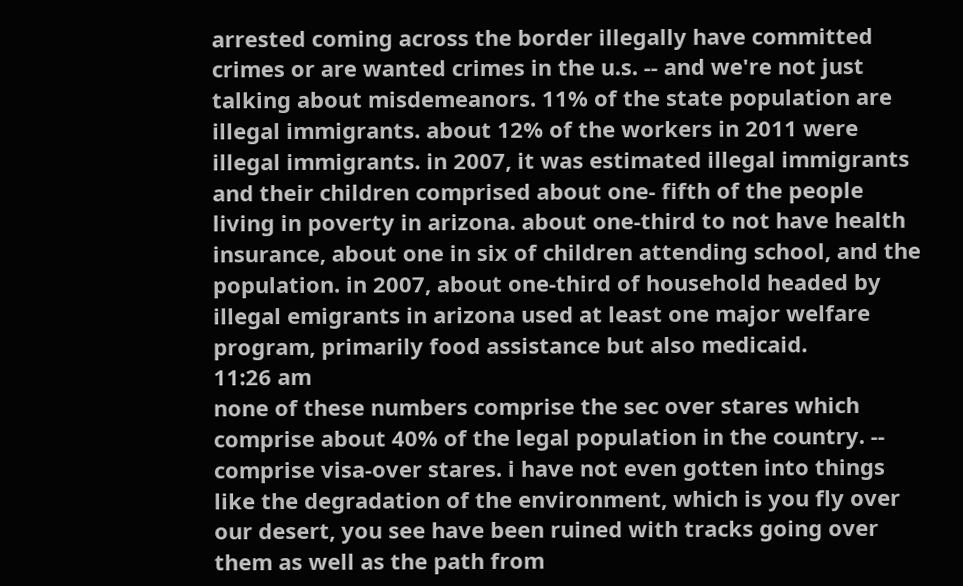arrested coming across the border illegally have committed crimes or are wanted crimes in the u.s. -- and we're not just talking about misdemeanors. 11% of the state population are illegal immigrants. about 12% of the workers in 2011 were illegal immigrants. in 2007, it was estimated illegal immigrants and their children comprised about one- fifth of the people living in poverty in arizona. about one-third to not have health insurance, about one in six of children attending school, and the population. in 2007, about one-third of household headed by illegal emigrants in arizona used at least one major welfare program, primarily food assistance but also medicaid.
11:26 am
none of these numbers comprise the sec over stares which comprise about 40% of the legal population in the country. -- comprise visa-over stares. i have not even gotten into things like the degradation of the environment, which is you fly over our desert, you see have been ruined with tracks going over them as well as the path from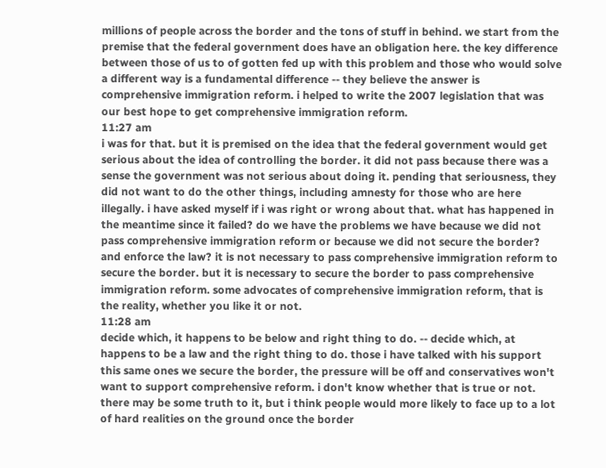millions of people across the border and the tons of stuff in behind. we start from the premise that the federal government does have an obligation here. the key difference between those of us to of gotten fed up with this problem and those who would solve a different way is a fundamental difference -- they believe the answer is comprehensive immigration reform. i helped to write the 2007 legislation that was our best hope to get comprehensive immigration reform.
11:27 am
i was for that. but it is premised on the idea that the federal government would get serious about the idea of controlling the border. it did not pass because there was a sense the government was not serious about doing it. pending that seriousness, they did not want to do the other things, including amnesty for those who are here illegally. i have asked myself if i was right or wrong about that. what has happened in the meantime since it failed? do we have the problems we have because we did not pass comprehensive immigration reform or because we did not secure the border? and enforce the law? it is not necessary to pass comprehensive immigration reform to secure the border. but it is necessary to secure the border to pass comprehensive immigration reform. some advocates of comprehensive immigration reform, that is the reality, whether you like it or not.
11:28 am
decide which, it happens to be below and right thing to do. -- decide which, at happens to be a law and the right thing to do. those i have talked with his support this same ones we secure the border, the pressure will be off and conservatives won't want to support comprehensive reform. i don't know whether that is true or not. there may be some truth to it, but i think people would more likely to face up to a lot of hard realities on the ground once the border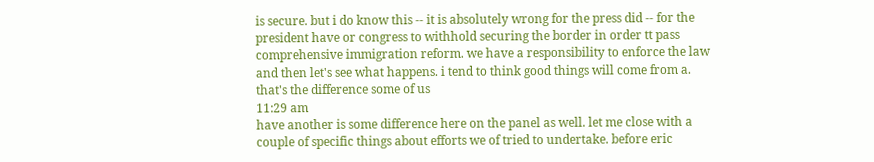is secure. but i do know this -- it is absolutely wrong for the press did -- for the president have or congress to withhold securing the border in order tt pass comprehensive immigration reform. we have a responsibility to enforce the law and then let's see what happens. i tend to think good things will come from a. that's the difference some of us
11:29 am
have another is some difference here on the panel as well. let me close with a couple of specific things about efforts we of tried to undertake. before eric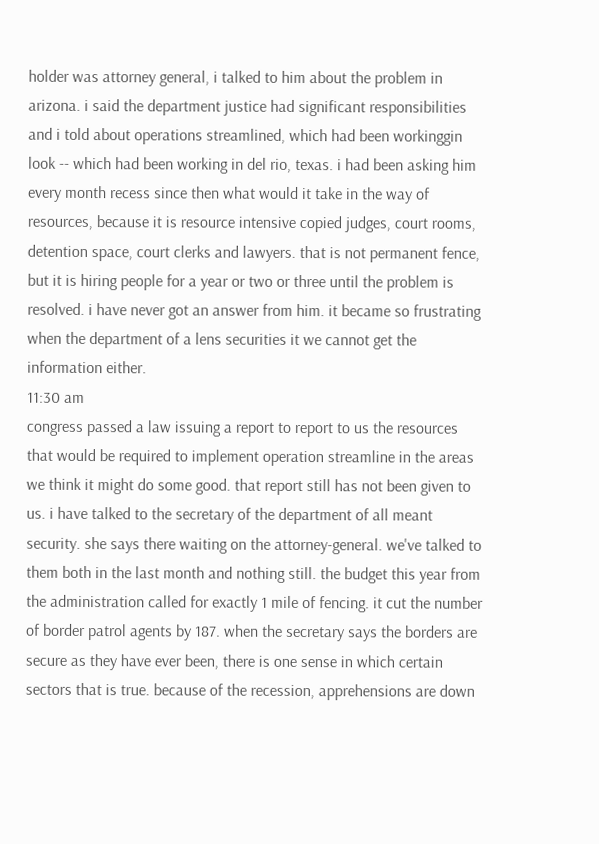holder was attorney general, i talked to him about the problem in arizona. i said the department justice had significant responsibilities and i told about operations streamlined, which had been workinggin look -- which had been working in del rio, texas. i had been asking him every month recess since then what would it take in the way of resources, because it is resource intensive copied judges, court rooms, detention space, court clerks and lawyers. that is not permanent fence, but it is hiring people for a year or two or three until the problem is resolved. i have never got an answer from him. it became so frustrating when the department of a lens securities it we cannot get the information either.
11:30 am
congress passed a law issuing a report to report to us the resources that would be required to implement operation streamline in the areas we think it might do some good. that report still has not been given to us. i have talked to the secretary of the department of all meant security. she says there waiting on the attorney-general. we've talked to them both in the last month and nothing still. the budget this year from the administration called for exactly 1 mile of fencing. it cut the number of border patrol agents by 187. when the secretary says the borders are secure as they have ever been, there is one sense in which certain sectors that is true. because of the recession, apprehensions are down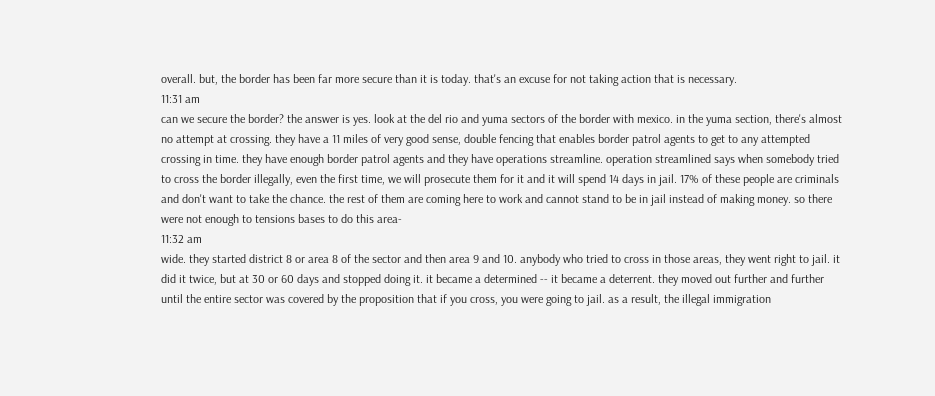overall. but, the border has been far more secure than it is today. that's an excuse for not taking action that is necessary.
11:31 am
can we secure the border? the answer is yes. look at the del rio and yuma sectors of the border with mexico. in the yuma section, there's almost no attempt at crossing. they have a 11 miles of very good sense, double fencing that enables border patrol agents to get to any attempted crossing in time. they have enough border patrol agents and they have operations streamline. operation streamlined says when somebody tried to cross the border illegally, even the first time, we will prosecute them for it and it will spend 14 days in jail. 17% of these people are criminals and don't want to take the chance. the rest of them are coming here to work and cannot stand to be in jail instead of making money. so there were not enough to tensions bases to do this area-
11:32 am
wide. they started district 8 or area 8 of the sector and then area 9 and 10. anybody who tried to cross in those areas, they went right to jail. it did it twice, but at 30 or 60 days and stopped doing it. it became a determined -- it became a deterrent. they moved out further and further until the entire sector was covered by the proposition that if you cross, you were going to jail. as a result, the illegal immigration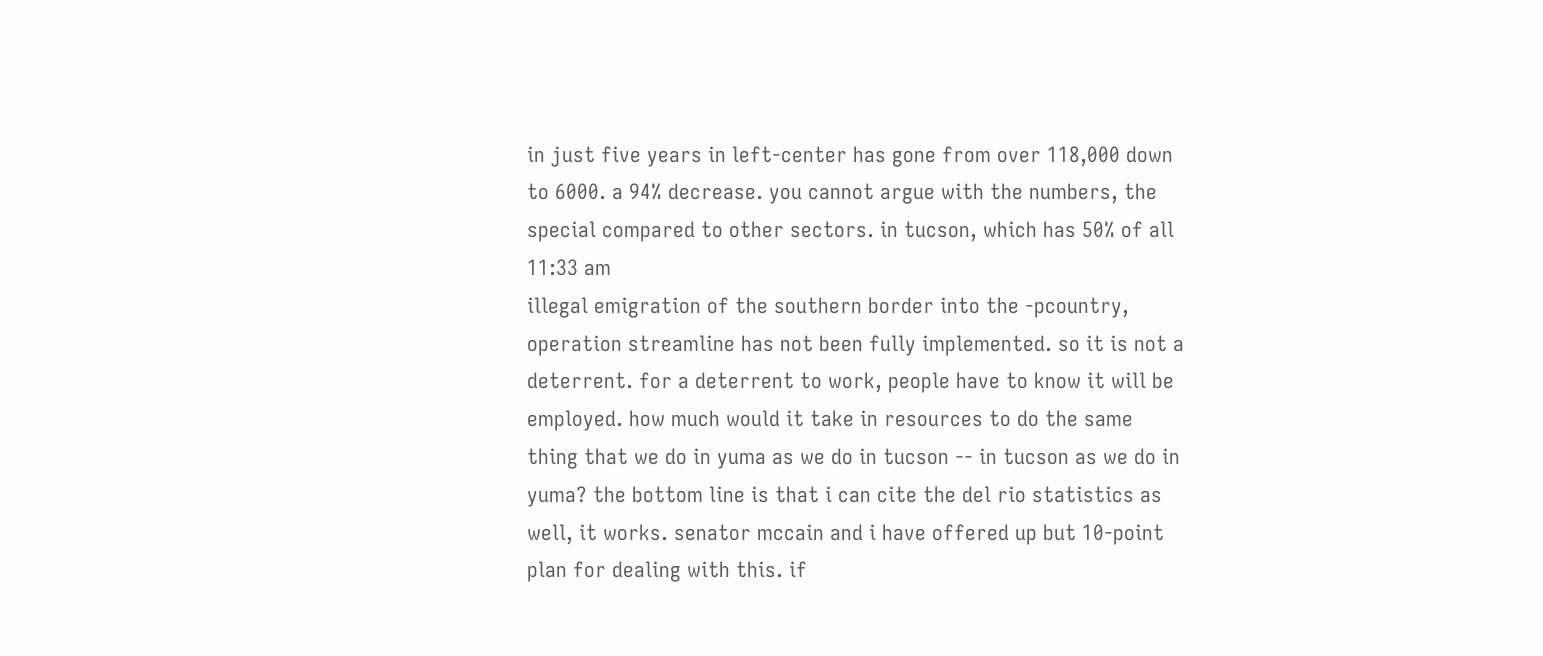in just five years in left-center has gone from over 118,000 down to 6000. a 94% decrease. you cannot argue with the numbers, the special compared to other sectors. in tucson, which has 50% of all
11:33 am
illegal emigration of the southern border into the -pcountry, operation streamline has not been fully implemented. so it is not a deterrent. for a deterrent to work, people have to know it will be employed. how much would it take in resources to do the same thing that we do in yuma as we do in tucson -- in tucson as we do in yuma? the bottom line is that i can cite the del rio statistics as well, it works. senator mccain and i have offered up but 10-point plan for dealing with this. if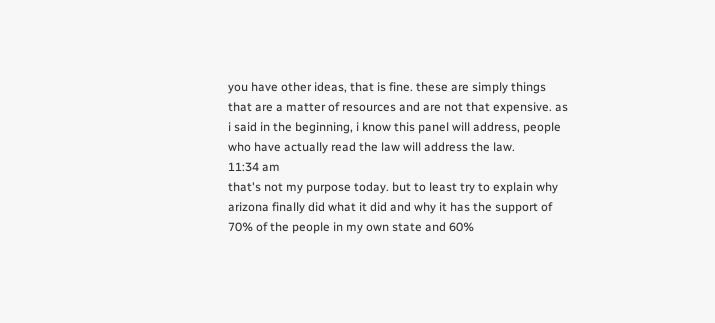you have other ideas, that is fine. these are simply things that are a matter of resources and are not that expensive. as i said in the beginning, i know this panel will address, people who have actually read the law will address the law.
11:34 am
that's not my purpose today. but to least try to explain why arizona finally did what it did and why it has the support of 70% of the people in my own state and 60%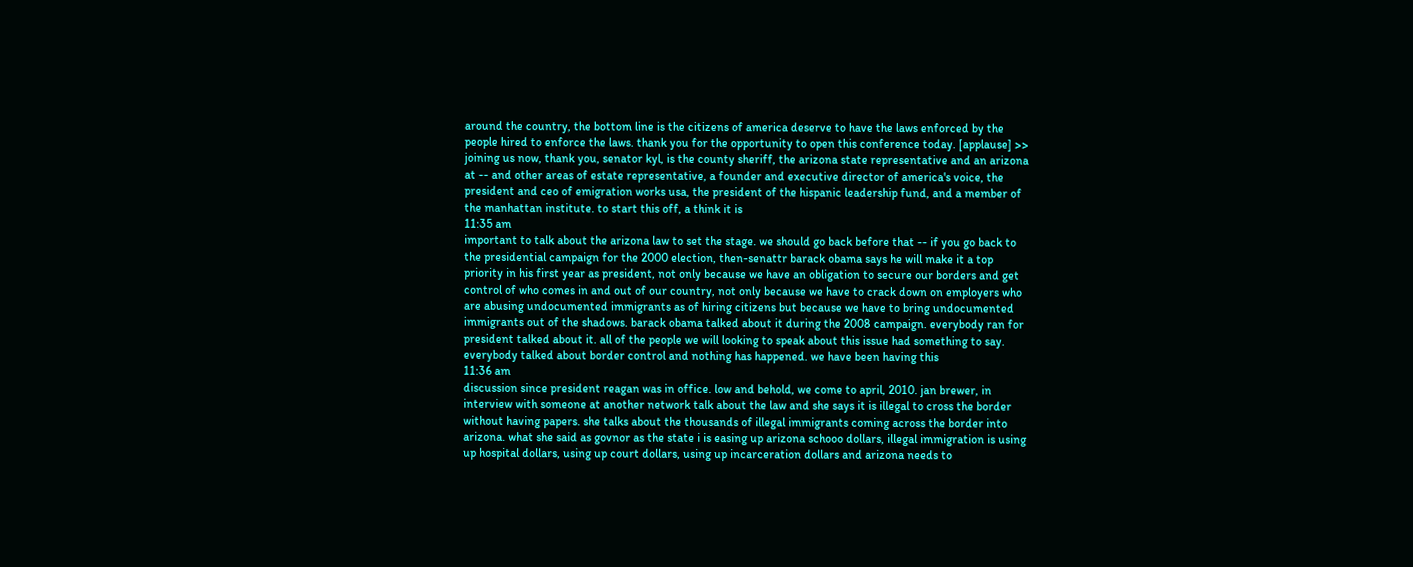around the country, the bottom line is the citizens of america deserve to have the laws enforced by the people hired to enforce the laws. thank you for the opportunity to open this conference today. [applause] >> joining us now, thank you, senator kyl, is the county sheriff, the arizona state representative and an arizona at -- and other areas of estate representative, a founder and executive director of america's voice, the president and ceo of emigration works usa, the president of the hispanic leadership fund, and a member of the manhattan institute. to start this off, a think it is
11:35 am
important to talk about the arizona law to set the stage. we should go back before that -- if you go back to the presidential campaign for the 2000 election, then-senattr barack obama says he will make it a top priority in his first year as president, not only because we have an obligation to secure our borders and get control of who comes in and out of our country, not only because we have to crack down on employers who are abusing undocumented immigrants as of hiring citizens but because we have to bring undocumented immigrants out of the shadows. barack obama talked about it during the 2008 campaign. everybody ran for president talked about it. all of the people we will looking to speak about this issue had something to say. everybody talked about border control and nothing has happened. we have been having this
11:36 am
discussion since president reagan was in office. low and behold, we come to april, 2010. jan brewer, in interview with someone at another network talk about the law and she says it is illegal to cross the border without having papers. she talks about the thousands of illegal immigrants coming across the border into arizona. what she said as govnor as the state i is easing up arizona schooo dollars, illegal immigration is using up hospital dollars, using up court dollars, using up incarceration dollars and arizona needs to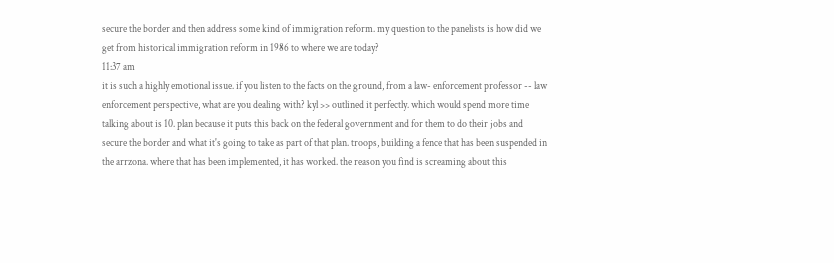secure the border and then address some kind of immigration reform. my question to the panelists is how did we get from historical immigration reform in 1986 to where we are today?
11:37 am
it is such a highly emotional issue. if you listen to the facts on the ground, from a law- enforcement professor -- law enforcement perspective, what are you dealing with? kyl >> outlined it perfectly. which would spend more time talking about is 10. plan because it puts this back on the federal government and for them to do their jobs and secure the border and what it's going to take as part of that plan. troops, building a fence that has been suspended in the arrzona. where that has been implemented, it has worked. the reason you find is screaming about this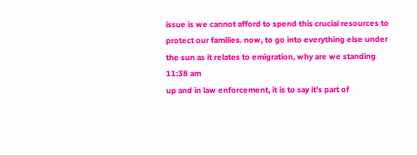issue is we cannot afford to spend this crucial resources to protect our families. now, to go into everything else under the sun as it relates to emigration, why are we standing
11:38 am
up and in law enforcement, it is to say it's part of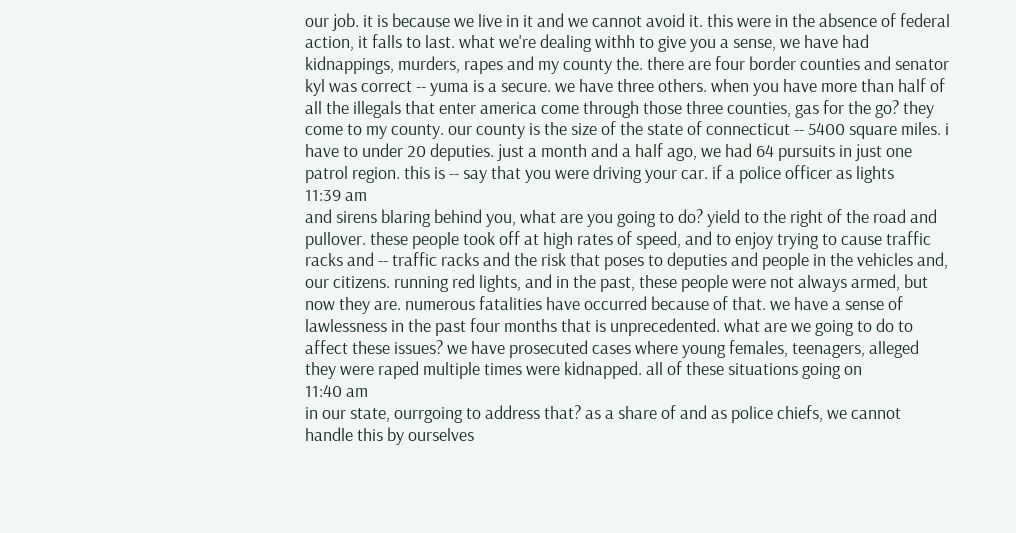our job. it is because we live in it and we cannot avoid it. this were in the absence of federal action, it falls to last. what we're dealing withh to give you a sense, we have had kidnappings, murders, rapes and my county the. there are four border counties and senator kyl was correct -- yuma is a secure. we have three others. when you have more than half of all the illegals that enter america come through those three counties, gas for the go? they come to my county. our county is the size of the state of connecticut -- 5400 square miles. i have to under 20 deputies. just a month and a half ago, we had 64 pursuits in just one patrol region. this is -- say that you were driving your car. if a police officer as lights
11:39 am
and sirens blaring behind you, what are you going to do? yield to the right of the road and pullover. these people took off at high rates of speed, and to enjoy trying to cause traffic racks and -- traffic racks and the risk that poses to deputies and people in the vehicles and, our citizens. running red lights, and in the past, these people were not always armed, but now they are. numerous fatalities have occurred because of that. we have a sense of lawlessness in the past four months that is unprecedented. what are we going to do to affect these issues? we have prosecuted cases where young females, teenagers, alleged they were raped multiple times were kidnapped. all of these situations going on
11:40 am
in our state, ourrgoing to address that? as a share of and as police chiefs, we cannot handle this by ourselves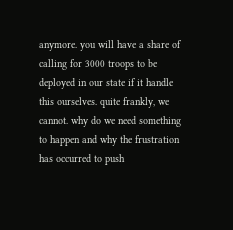anymore. you will have a share of calling for 3000 troops to be deployed in our state if it handle this ourselves. quite frankly, we cannot. why do we need something to happen and why the frustration has occurred to push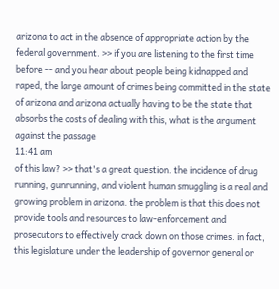arizona to act in the absence of appropriate action by the federal government. >> if you are listening to the first time before -- and you hear about people being kidnapped and raped, the large amount of crimes being committed in the state of arizona and arizona actually having to be the state that absorbs the costs of dealing with this, what is the argument against the passage
11:41 am
of this law? >> that's a great question. the incidence of drug running, gunrunning, and violent human smuggling is a real and growing problem in arizona. the problem is that this does not provide tools and resources to law-enforcement and prosecutors to effectively crack down on those crimes. in fact, this legislature under the leadership of governor general or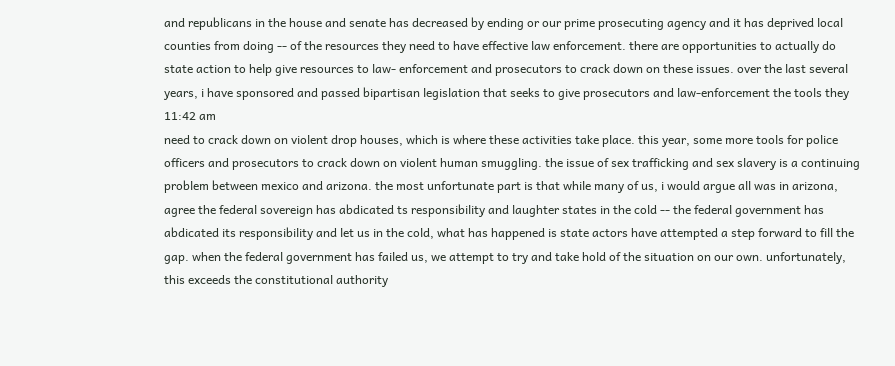and republicans in the house and senate has decreased by ending or our prime prosecuting agency and it has deprived local counties from doing -- of the resources they need to have effective law enforcement. there are opportunities to actually do state action to help give resources to law- enforcement and prosecutors to crack down on these issues. over the last several years, i have sponsored and passed bipartisan legislation that seeks to give prosecutors and law-enforcement the tools they
11:42 am
need to crack down on violent drop houses, which is where these activities take place. this year, some more tools for police officers and prosecutors to crack down on violent human smuggling. the issue of sex trafficking and sex slavery is a continuing problem between mexico and arizona. the most unfortunate part is that while many of us, i would argue all was in arizona, agree the federal sovereign has abdicated ts responsibility and laughter states in the cold -- the federal government has abdicated its responsibility and let us in the cold, what has happened is state actors have attempted a step forward to fill the gap. when the federal government has failed us, we attempt to try and take hold of the situation on our own. unfortunately, this exceeds the constitutional authority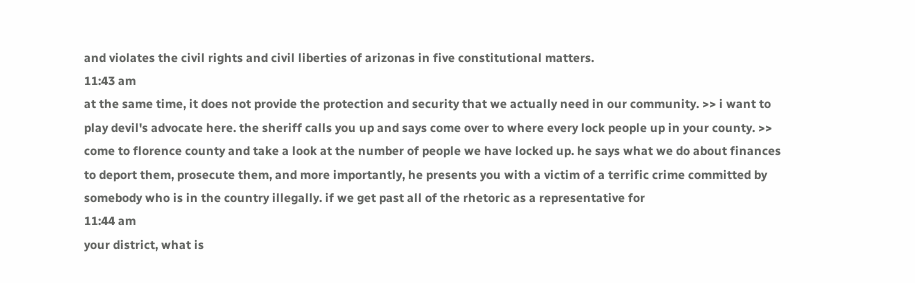and violates the civil rights and civil liberties of arizonas in five constitutional matters.
11:43 am
at the same time, it does not provide the protection and security that we actually need in our community. >> i want to play devil's advocate here. the sheriff calls you up and says come over to where every lock people up in your county. >> come to florence county and take a look at the number of people we have locked up. he says what we do about finances to deport them, prosecute them, and more importantly, he presents you with a victim of a terrific crime committed by somebody who is in the country illegally. if we get past all of the rhetoric as a representative for
11:44 am
your district, what is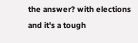the answer? with elections and it's a tough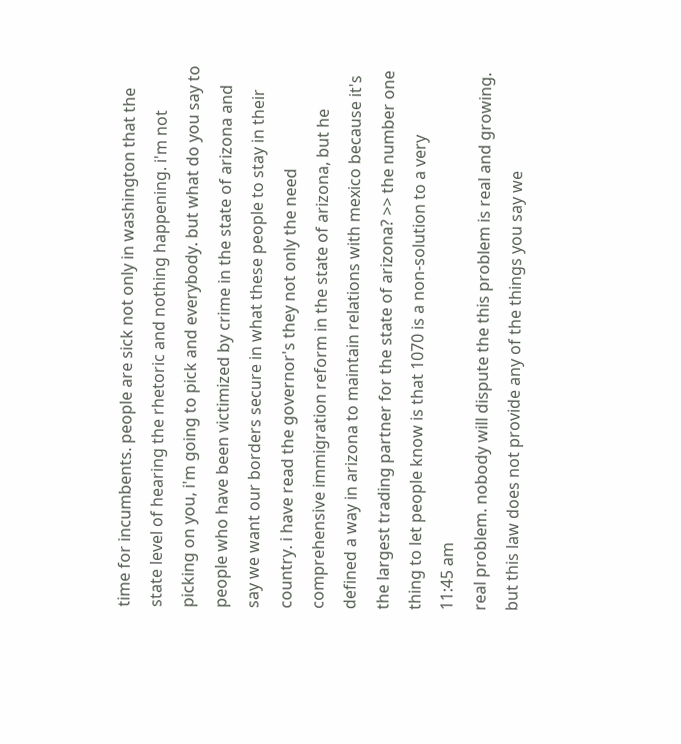time for incumbents. people are sick not only in washington that the state level of hearing the rhetoric and nothing happening. i'm not picking on you, i'm going to pick and everybody. but what do you say to people who have been victimized by crime in the state of arizona and say we want our borders secure in what these people to stay in their country. i have read the governor's they not only the need comprehensive immigration reform in the state of arizona, but he defined a way in arizona to maintain relations with mexico because it's the largest trading partner for the state of arizona? >> the number one thing to let people know is that 1070 is a non-solution to a very
11:45 am
real problem. nobody will dispute the this problem is real and growing. but this law does not provide any of the things you say we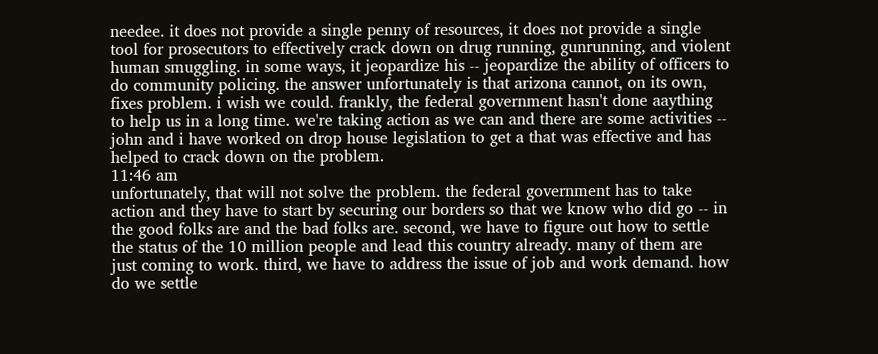needee. it does not provide a single penny of resources, it does not provide a single tool for prosecutors to effectively crack down on drug running, gunrunning, and violent human smuggling. in some ways, it jeopardize his -- jeopardize the ability of officers to do community policing. the answer unfortunately is that arizona cannot, on its own, fixes problem. i wish we could. frankly, the federal government hasn't done aaything to help us in a long time. we're taking action as we can and there are some activities -- john and i have worked on drop house legislation to get a that was effective and has helped to crack down on the problem.
11:46 am
unfortunately, that will not solve the problem. the federal government has to take action and they have to start by securing our borders so that we know who did go -- in the good folks are and the bad folks are. second, we have to figure out how to settle the status of the 10 million people and lead this country already. many of them are just coming to work. third, we have to address the issue of job and work demand. how do we settle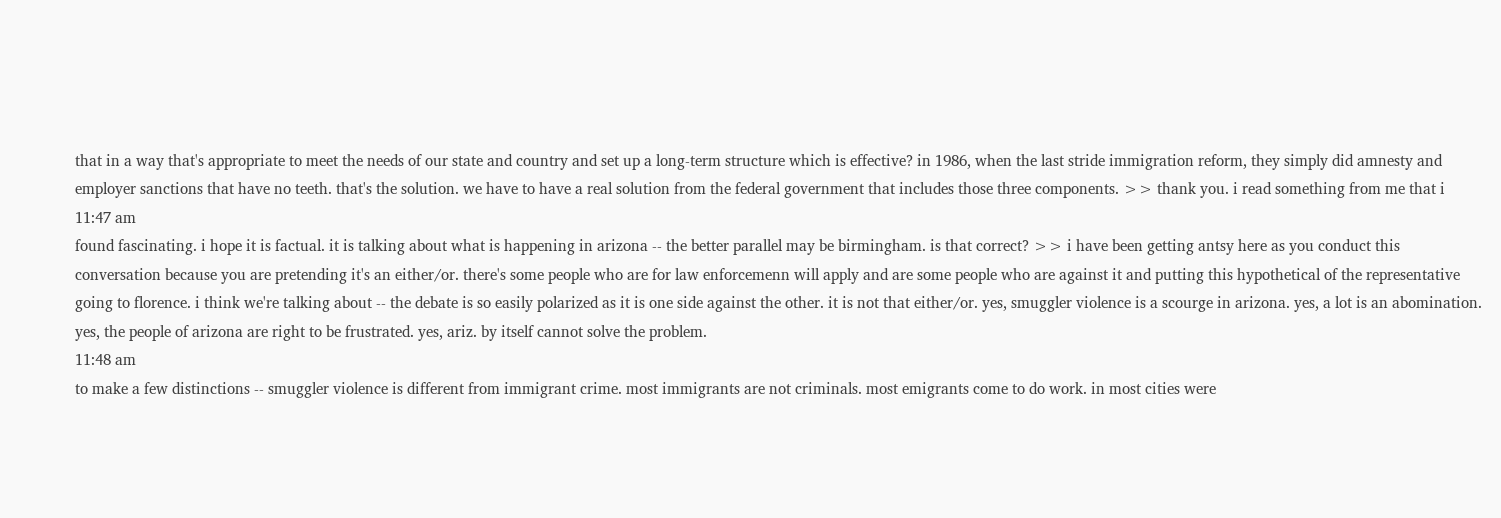that in a way that's appropriate to meet the needs of our state and country and set up a long-term structure which is effective? in 1986, when the last stride immigration reform, they simply did amnesty and employer sanctions that have no teeth. that's the solution. we have to have a real solution from the federal government that includes those three components. >> thank you. i read something from me that i
11:47 am
found fascinating. i hope it is factual. it is talking about what is happening in arizona -- the better parallel may be birmingham. is that correct? >> i have been getting antsy here as you conduct this conversation because you are pretending it's an either/or. there's some people who are for law enforcemenn will apply and are some people who are against it and putting this hypothetical of the representative going to florence. i think we're talking about -- the debate is so easily polarized as it is one side against the other. it is not that either/or. yes, smuggler violence is a scourge in arizona. yes, a lot is an abomination. yes, the people of arizona are right to be frustrated. yes, ariz. by itself cannot solve the problem.
11:48 am
to make a few distinctions -- smuggler violence is different from immigrant crime. most immigrants are not criminals. most emigrants come to do work. in most cities were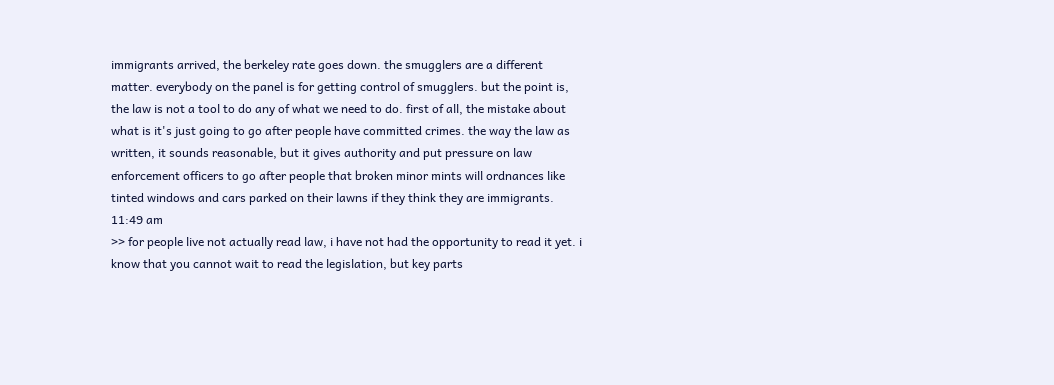immigrants arrived, the berkeley rate goes down. the smugglers are a different matter. everybody on the panel is for getting control of smugglers. but the point is, the law is not a tool to do any of what we need to do. first of all, the mistake about what is it's just going to go after people have committed crimes. the way the law as written, it sounds reasonable, but it gives authority and put pressure on law enforcement officers to go after people that broken minor mints will ordnances like tinted windows and cars parked on their lawns if they think they are immigrants.
11:49 am
>> for people live not actually read law, i have not had the opportunity to read it yet. i know that you cannot wait to read the legislation, but key parts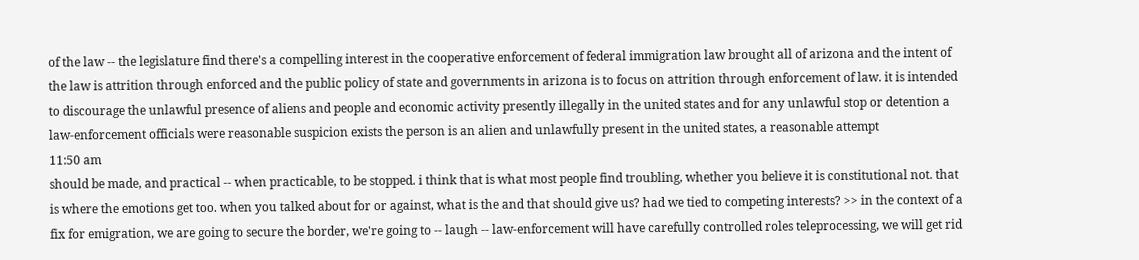of the law -- the legislature find there's a compelling interest in the cooperative enforcement of federal immigration law brought all of arizona and the intent of the law is attrition through enforced and the public policy of state and governments in arizona is to focus on attrition through enforcement of law. it is intended to discourage the unlawful presence of aliens and people and economic activity presently illegally in the united states and for any unlawful stop or detention a law-enforcement officials were reasonable suspicion exists the person is an alien and unlawfully present in the united states, a reasonable attempt
11:50 am
should be made, and practical -- when practicable, to be stopped. i think that is what most people find troubling, whether you believe it is constitutional not. that is where the emotions get too. when you talked about for or against, what is the and that should give us? had we tied to competing interests? >> in the context of a fix for emigration, we are going to secure the border, we're going to -- laugh -- law-enforcement will have carefully controlled roles teleprocessing, we will get rid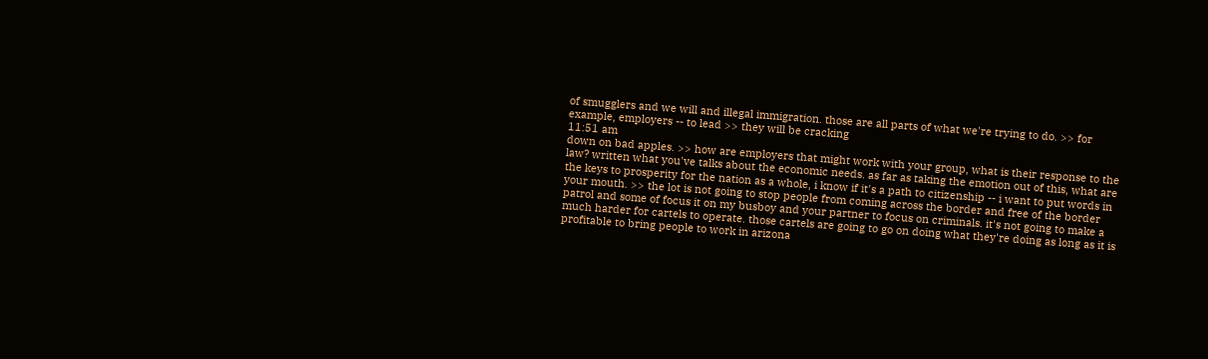of smugglers and we will and illegal immigration. those are all parts of what we're trying to do. >> for example, employers -- to lead >> they will be cracking
11:51 am
down on bad apples. >> how are employers that might work with your group, what is their response to the law? written what you've talks about the economic needs. as far as taking the emotion out of this, what are the keys to prosperity for the nation as a whole, i know if it's a path to citizenship -- i want to put words in your mouth. >> the lot is not going to stop people from coming across the border and free of the border patrol and some of focus it on my busboy and your partner to focus on criminals. it's not going to make a much harder for cartels to operate. those cartels are going to go on doing what they're doing as long as it is profitable to bring people to work in arizona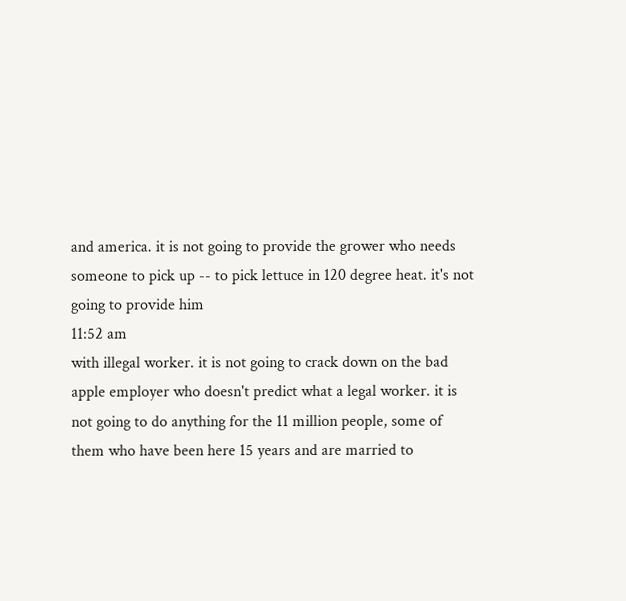and america. it is not going to provide the grower who needs someone to pick up -- to pick lettuce in 120 degree heat. it's not going to provide him
11:52 am
with illegal worker. it is not going to crack down on the bad apple employer who doesn't predict what a legal worker. it is not going to do anything for the 11 million people, some of them who have been here 15 years and are married to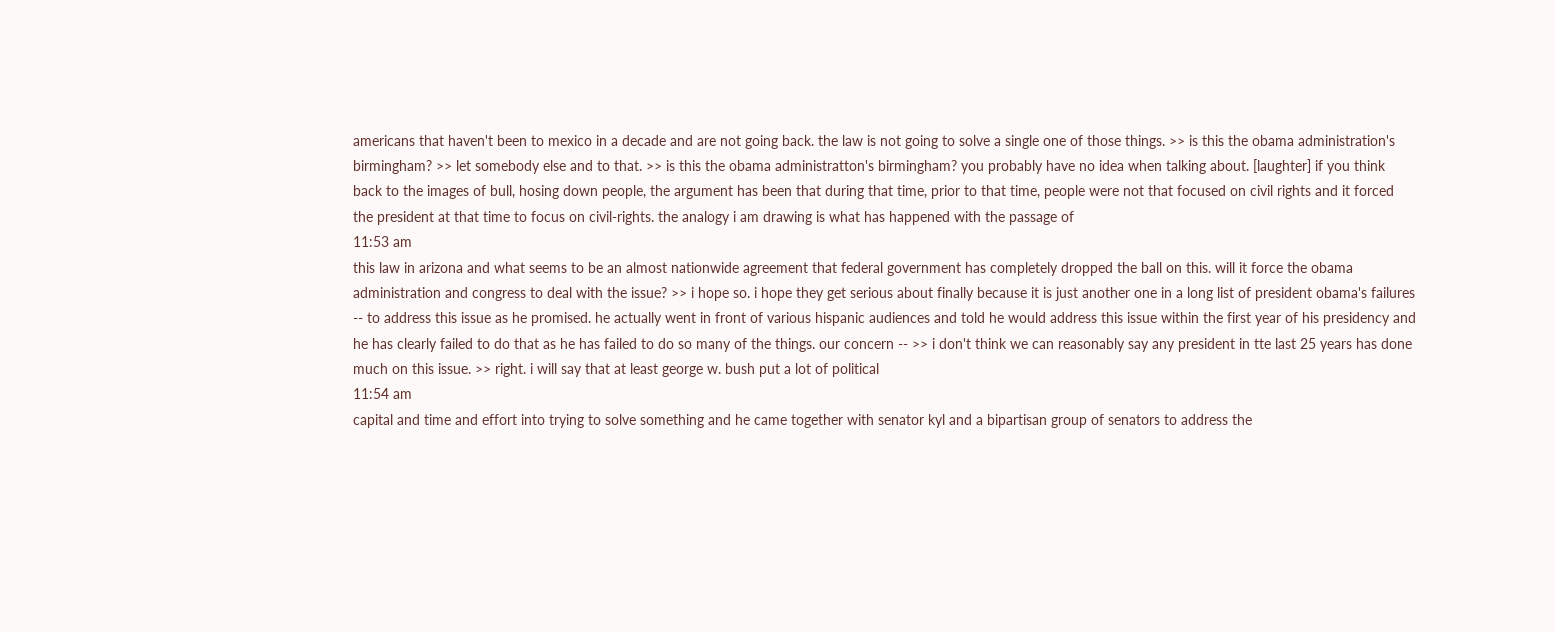americans that haven't been to mexico in a decade and are not going back. the law is not going to solve a single one of those things. >> is this the obama administration's birmingham? >> let somebody else and to that. >> is this the obama administratton's birmingham? you probably have no idea when talking about. [laughter] if you think back to the images of bull, hosing down people, the argument has been that during that time, prior to that time, people were not that focused on civil rights and it forced the president at that time to focus on civil-rights. the analogy i am drawing is what has happened with the passage of
11:53 am
this law in arizona and what seems to be an almost nationwide agreement that federal government has completely dropped the ball on this. will it force the obama administration and congress to deal with the issue? >> i hope so. i hope they get serious about finally because it is just another one in a long list of president obama's failures -- to address this issue as he promised. he actually went in front of various hispanic audiences and told he would address this issue within the first year of his presidency and he has clearly failed to do that as he has failed to do so many of the things. our concern -- >> i don't think we can reasonably say any president in tte last 25 years has done much on this issue. >> right. i will say that at least george w. bush put a lot of political
11:54 am
capital and time and effort into trying to solve something and he came together with senator kyl and a bipartisan group of senators to address the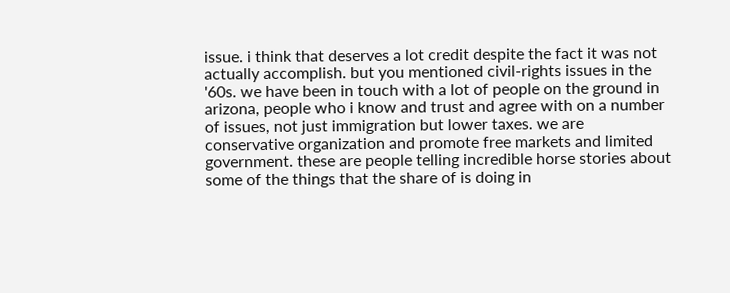issue. i think that deserves a lot credit despite the fact it was not actually accomplish. but you mentioned civil-rights issues in the '60s. we have been in touch with a lot of people on the ground in arizona, people who i know and trust and agree with on a number of issues, not just immigration but lower taxes. we are conservative organization and promote free markets and limited government. these are people telling incredible horse stories about some of the things that the share of is doing in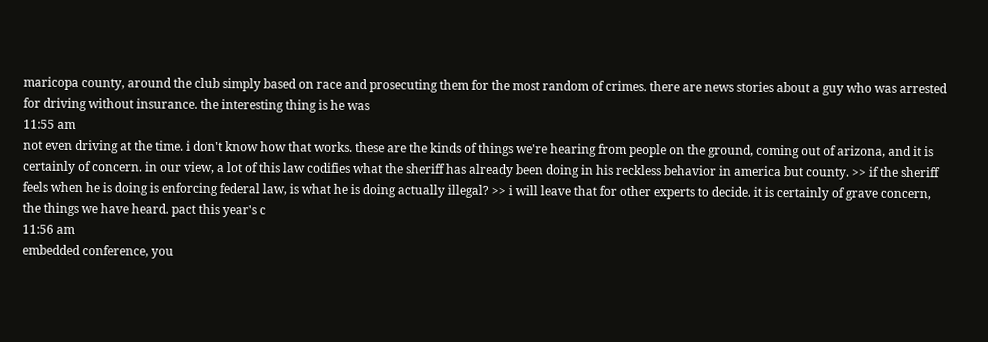maricopa county, around the club simply based on race and prosecuting them for the most random of crimes. there are news stories about a guy who was arrested for driving without insurance. the interesting thing is he was
11:55 am
not even driving at the time. i don't know how that works. these are the kinds of things we're hearing from people on the ground, coming out of arizona, and it is certainly of concern. in our view, a lot of this law codifies what the sheriff has already been doing in his reckless behavior in america but county. >> if the sheriff feels when he is doing is enforcing federal law, is what he is doing actually illegal? >> i will leave that for other experts to decide. it is certainly of grave concern, the things we have heard. pact this year's c
11:56 am
embedded conference, you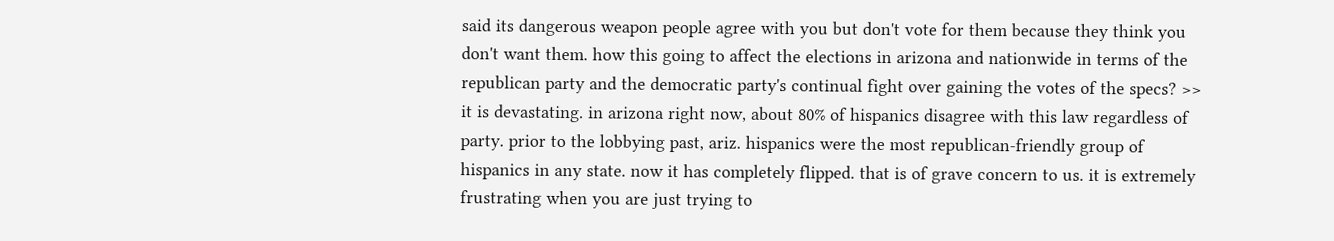said its dangerous weapon people agree with you but don't vote for them because they think you don't want them. how this going to affect the elections in arizona and nationwide in terms of the republican party and the democratic party's continual fight over gaining the votes of the specs? >> it is devastating. in arizona right now, about 80% of hispanics disagree with this law regardless of party. prior to the lobbying past, ariz. hispanics were the most republican-friendly group of hispanics in any state. now it has completely flipped. that is of grave concern to us. it is extremely frustrating when you are just trying to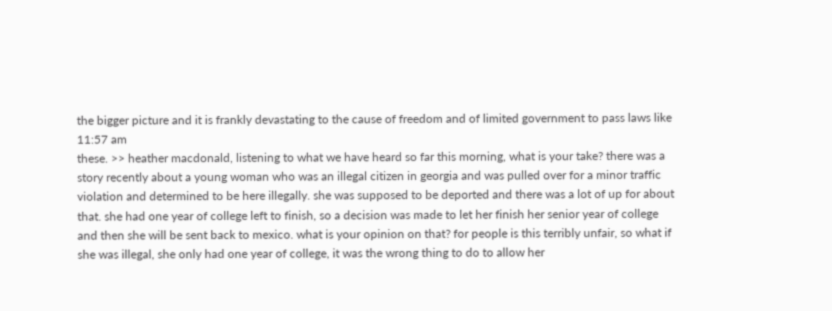the bigger picture and it is frankly devastating to the cause of freedom and of limited government to pass laws like
11:57 am
these. >> heather macdonald, listening to what we have heard so far this morning, what is your take? there was a story recently about a young woman who was an illegal citizen in georgia and was pulled over for a minor traffic violation and determined to be here illegally. she was supposed to be deported and there was a lot of up for about that. she had one year of college left to finish, so a decision was made to let her finish her senior year of college and then she will be sent back to mexico. what is your opinion on that? for people is this terribly unfair, so what if she was illegal, she only had one year of college, it was the wrong thing to do to allow her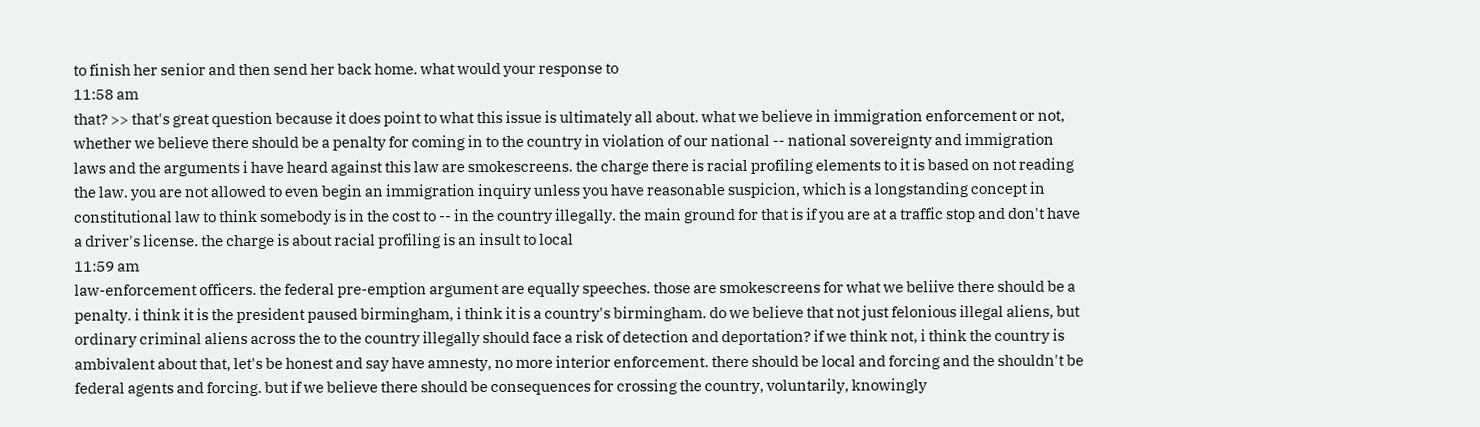to finish her senior and then send her back home. what would your response to
11:58 am
that? >> that's great question because it does point to what this issue is ultimately all about. what we believe in immigration enforcement or not, whether we believe there should be a penalty for coming in to the country in violation of our national -- national sovereignty and immigration laws and the arguments i have heard against this law are smokescreens. the charge there is racial profiling elements to it is based on not reading the law. you are not allowed to even begin an immigration inquiry unless you have reasonable suspicion, which is a longstanding concept in constitutional law to think somebody is in the cost to -- in the country illegally. the main ground for that is if you are at a traffic stop and don't have a driver's license. the charge is about racial profiling is an insult to local
11:59 am
law-enforcement officers. the federal pre-emption argument are equally speeches. those are smokescreens for what we beliive there should be a penalty. i think it is the president paused birmingham, i think it is a country's birmingham. do we believe that not just felonious illegal aliens, but ordinary criminal aliens across the to the country illegally should face a risk of detection and deportation? if we think not, i think the country is ambivalent about that, let's be honest and say have amnesty, no more interior enforcement. there should be local and forcing and the shouldn't be federal agents and forcing. but if we believe there should be consequences for crossing the country, voluntarily, knowingly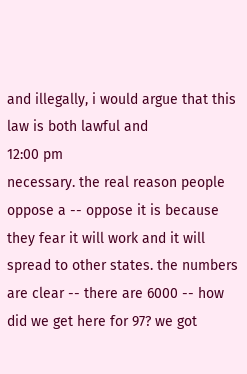and illegally, i would argue that this law is both lawful and
12:00 pm
necessary. the real reason people oppose a -- oppose it is because they fear it will work and it will spread to other states. the numbers are clear -- there are 6000 -- how did we get here for 97? we got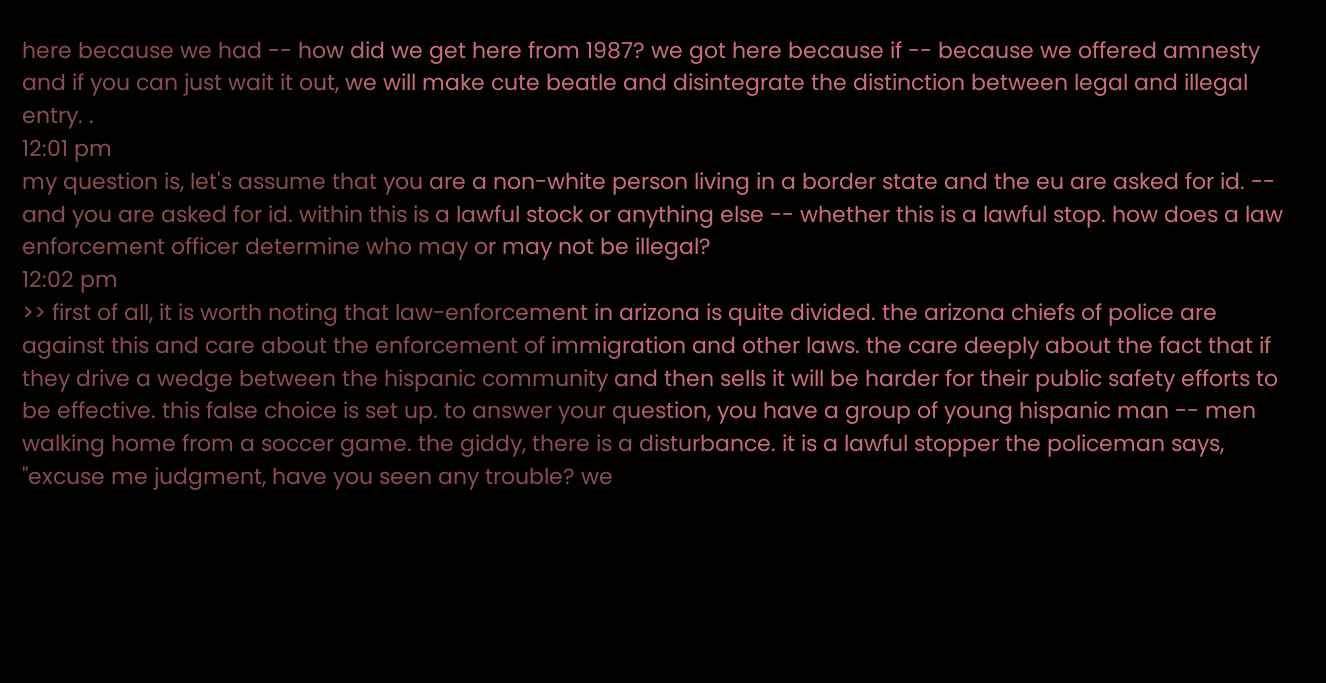here because we had -- how did we get here from 1987? we got here because if -- because we offered amnesty and if you can just wait it out, we will make cute beatle and disintegrate the distinction between legal and illegal entry. .
12:01 pm
my question is, let's assume that you are a non-white person living in a border state and the eu are asked for id. -- and you are asked for id. within this is a lawful stock or anything else -- whether this is a lawful stop. how does a law enforcement officer determine who may or may not be illegal?
12:02 pm
>> first of all, it is worth noting that law-enforcement in arizona is quite divided. the arizona chiefs of police are against this and care about the enforcement of immigration and other laws. the care deeply about the fact that if they drive a wedge between the hispanic community and then sells it will be harder for their public safety efforts to be effective. this false choice is set up. to answer your question, you have a group of young hispanic man -- men walking home from a soccer game. the giddy, there is a disturbance. it is a lawful stopper the policeman says, "excuse me judgment, have you seen any trouble? we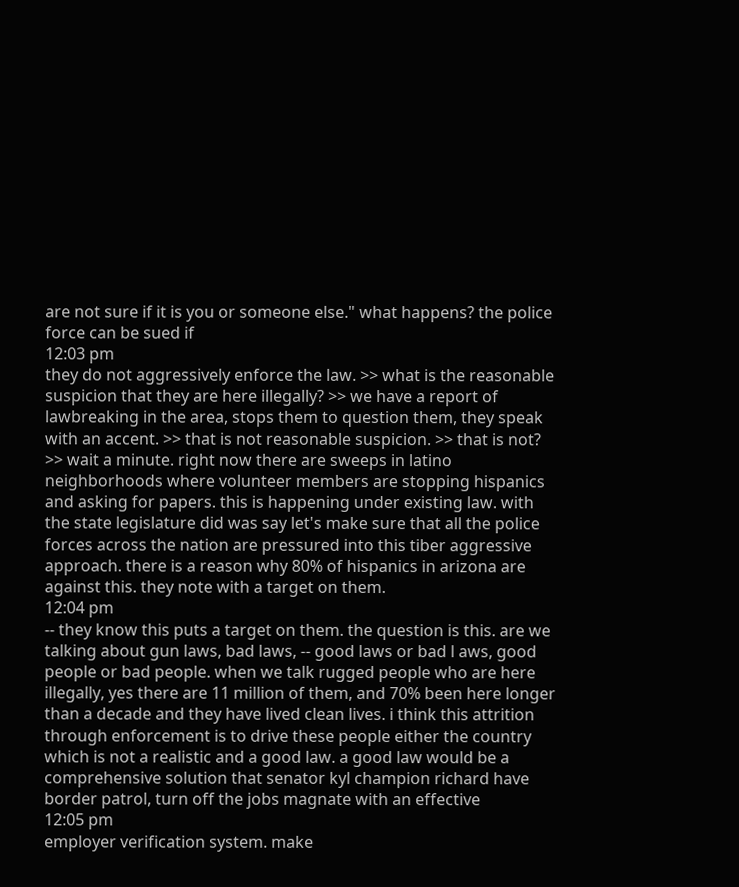are not sure if it is you or someone else." what happens? the police force can be sued if
12:03 pm
they do not aggressively enforce the law. >> what is the reasonable suspicion that they are here illegally? >> we have a report of lawbreaking in the area, stops them to question them, they speak with an accent. >> that is not reasonable suspicion. >> that is not? >> wait a minute. right now there are sweeps in latino neighborhoods where volunteer members are stopping hispanics and asking for papers. this is happening under existing law. with the state legislature did was say let's make sure that all the police forces across the nation are pressured into this tiber aggressive approach. there is a reason why 80% of hispanics in arizona are against this. they note with a target on them.
12:04 pm
-- they know this puts a target on them. the question is this. are we talking about gun laws, bad laws, -- good laws or bad l aws, good people or bad people. when we talk rugged people who are here illegally, yes there are 11 million of them, and 70% been here longer than a decade and they have lived clean lives. i think this attrition through enforcement is to drive these people either the country which is not a realistic and a good law. a good law would be a comprehensive solution that senator kyl champion richard have border patrol, turn off the jobs magnate with an effective
12:05 pm
employer verification system. make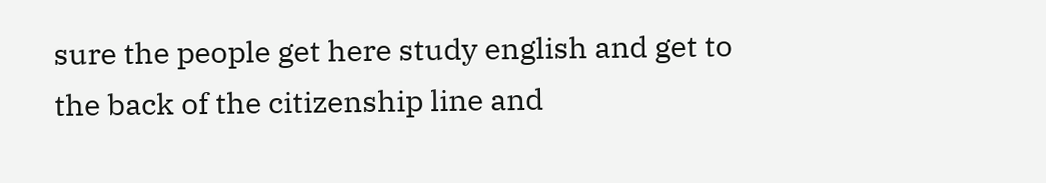sure the people get here study english and get to the back of the citizenship line and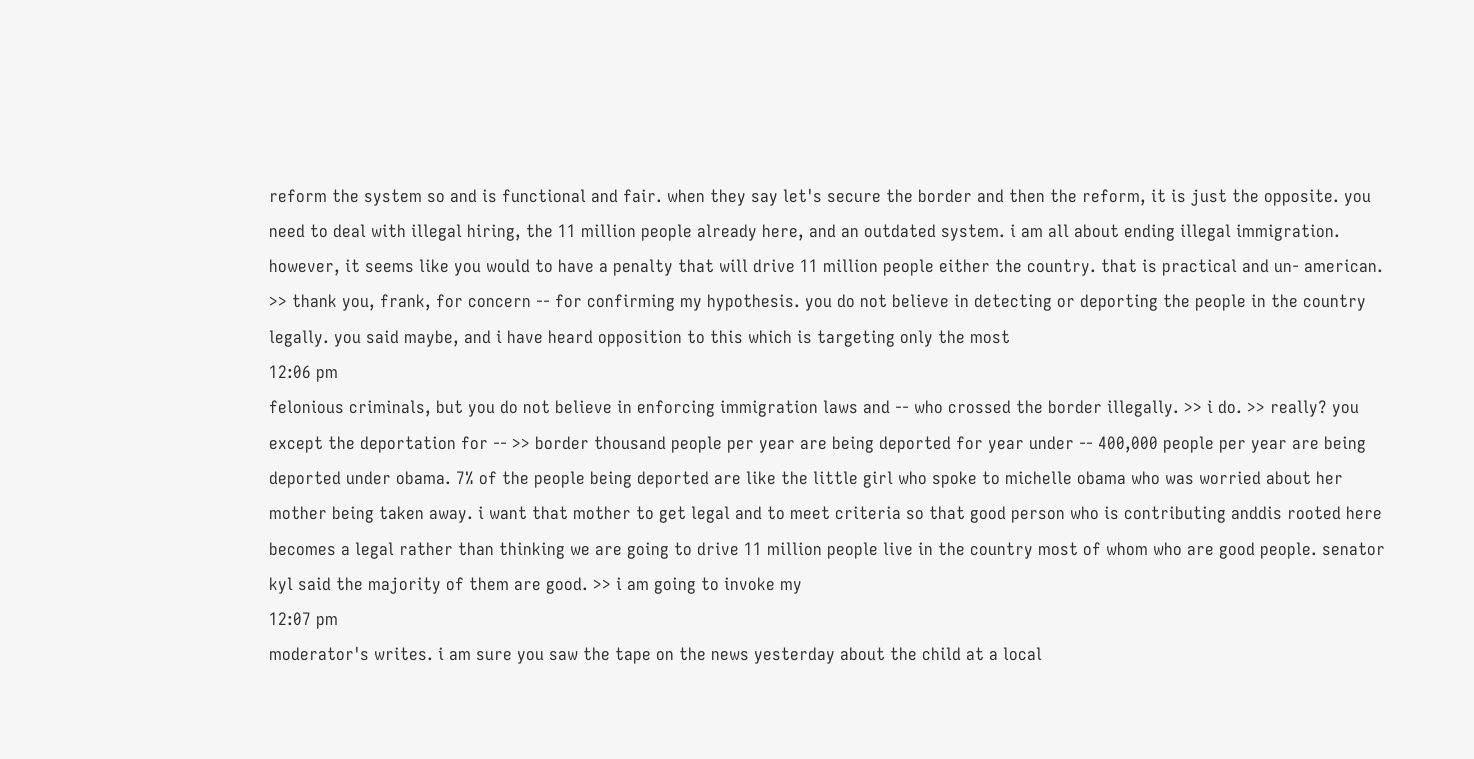reform the system so and is functional and fair. when they say let's secure the border and then the reform, it is just the opposite. you need to deal with illegal hiring, the 11 million people already here, and an outdated system. i am all about ending illegal immigration. however, it seems like you would to have a penalty that will drive 11 million people either the country. that is practical and un- american. >> thank you, frank, for concern -- for confirming my hypothesis. you do not believe in detecting or deporting the people in the country legally. you said maybe, and i have heard opposition to this which is targeting only the most
12:06 pm
felonious criminals, but you do not believe in enforcing immigration laws and -- who crossed the border illegally. >> i do. >> really? you except the deportation for -- >> border thousand people per year are being deported for year under -- 400,000 people per year are being deported under obama. 7% of the people being deported are like the little girl who spoke to michelle obama who was worried about her mother being taken away. i want that mother to get legal and to meet criteria so that good person who is contributing anddis rooted here becomes a legal rather than thinking we are going to drive 11 million people live in the country most of whom who are good people. senator kyl said the majority of them are good. >> i am going to invoke my
12:07 pm
moderator's writes. i am sure you saw the tape on the news yesterday about the child at a local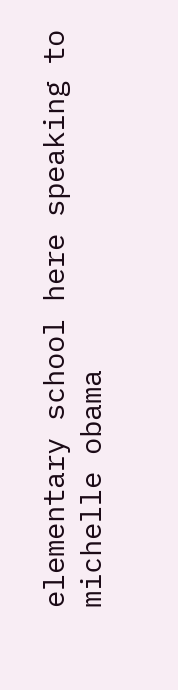elementary school here speaking to michelle obama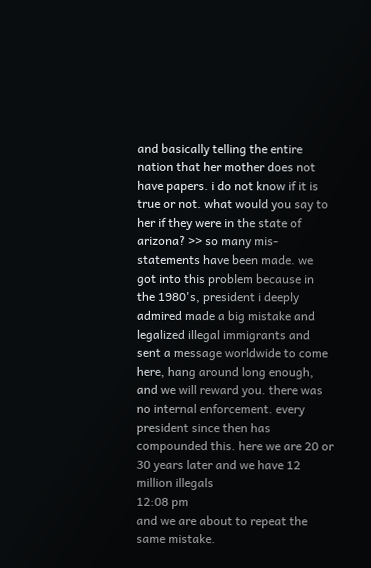and basically telling the entire nation that her mother does not have papers. i do not know if it is true or not. what would you say to her if they were in the state of arizona? >> so many mis-statements have been made. we got into this problem because in the 1980's, president i deeply admired made a big mistake and legalized illegal immigrants and sent a message worldwide to come here, hang around long enough, and we will reward you. there was no internal enforcement. every president since then has compounded this. here we are 20 or 30 years later and we have 12 million illegals
12:08 pm
and we are about to repeat the same mistake.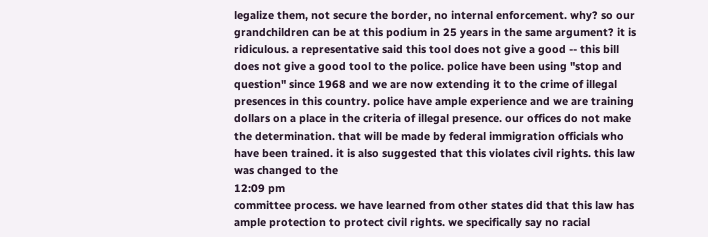legalize them, not secure the border, no internal enforcement. why? so our grandchildren can be at this podium in 25 years in the same argument? it is ridiculous. a representative said this tool does not give a good -- this bill does not give a good tool to the police. police have been using "stop and question" since 1968 and we are now extending it to the crime of illegal presences in this country. police have ample experience and we are training dollars on a place in the criteria of illegal presence. our offices do not make the determination. that will be made by federal immigration officials who have been trained. it is also suggested that this violates civil rights. this law was changed to the
12:09 pm
committee process. we have learned from other states did that this law has ample protection to protect civil rights. we specifically say no racial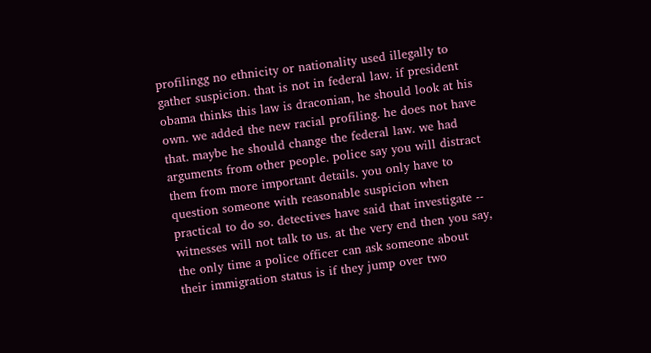profilingg no ethnicity or nationality used illegally to gather suspicion. that is not in federal law. if president obama thinks this law is draconian, he should look at his own. we added the new racial profiling. he does not have that. maybe he should change the federal law. we had arguments from other people. police say you will distract them from more important details. you only have to question someone with reasonable suspicion when practical to do so. detectives have said that investigate -- witnesses will not talk to us. at the very end then you say, the only time a police officer can ask someone about their immigration status is if they jump over two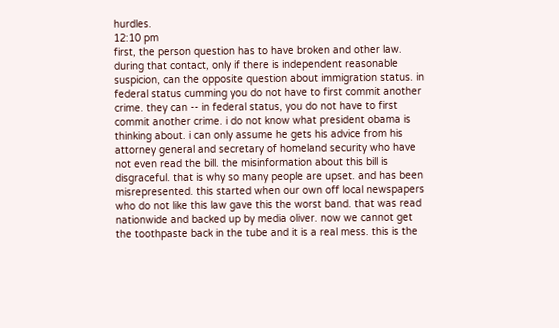hurdles.
12:10 pm
first, the person question has to have broken and other law. during that contact, only if there is independent reasonable suspicion, can the opposite question about immigration status. in federal status cumming you do not have to first commit another crime. they can -- in federal status, you do not have to first commit another crime. i do not know what president obama is thinking about. i can only assume he gets his advice from his attorney general and secretary of homeland security who have not even read the bill. the misinformation about this bill is disgraceful. that is why so many people are upset. and has been misrepresented. this started when our own off local newspapers who do not like this law gave this the worst band. that was read nationwide and backed up by media oliver. now we cannot get the toothpaste back in the tube and it is a real mess. this is the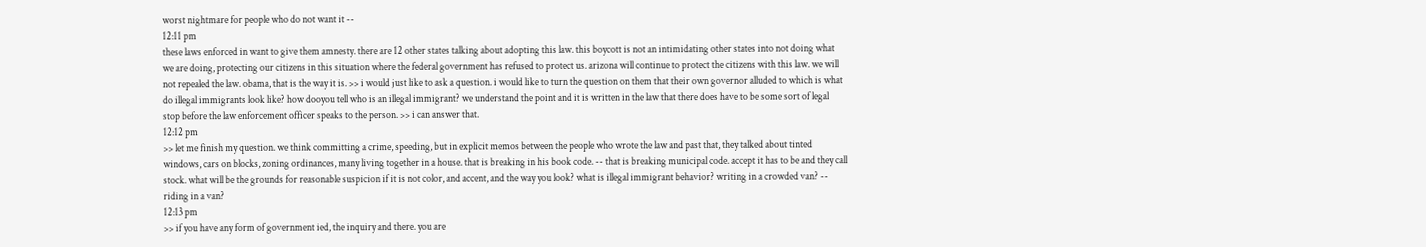worst nightmare for people who do not want it --
12:11 pm
these laws enforced in want to give them amnesty. there are 12 other states talking about adopting this law. this boycott is not an intimidating other states into not doing what we are doing, protecting our citizens in this situation where the federal government has refused to protect us. arizona will continue to protect the citizens with this law. we will not repealed the law. obama, that is the way it is. >> i would just like to ask a question. i would like to turn the question on them that their own governor alluded to which is what do illegal immigrants look like? how dooyou tell who is an illegal immigrant? we understand the point and it is written in the law that there does have to be some sort of legal stop before the law enforcement officer speaks to the person. >> i can answer that.
12:12 pm
>> let me finish my question. we think committing a crime, speeding, but in explicit memos between the people who wrote the law and past that, they talked about tinted windows, cars on blocks, zoning ordinances, many living together in a house. that is breaking in his book code. -- that is breaking municipal code. accept it has to be and they call stock. what will be the grounds for reasonable suspicion if it is not color, and accent, and the way you look? what is illegal immigrant behavior? writing in a crowded van? -- riding in a van?
12:13 pm
>> if you have any form of government ied, the inquiry and there. you are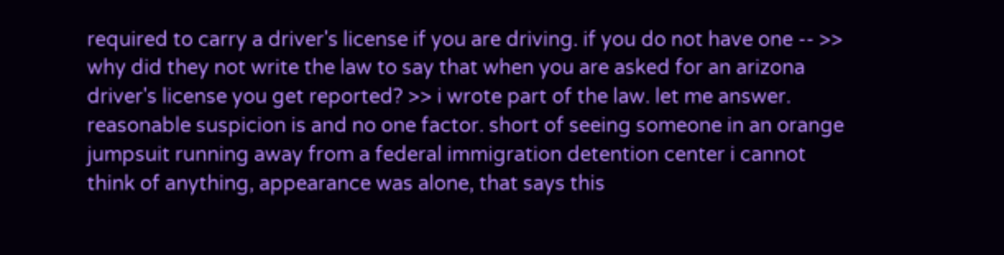required to carry a driver's license if you are driving. if you do not have one -- >> why did they not write the law to say that when you are asked for an arizona driver's license you get reported? >> i wrote part of the law. let me answer. reasonable suspicion is and no one factor. short of seeing someone in an orange jumpsuit running away from a federal immigration detention center i cannot think of anything, appearance was alone, that says this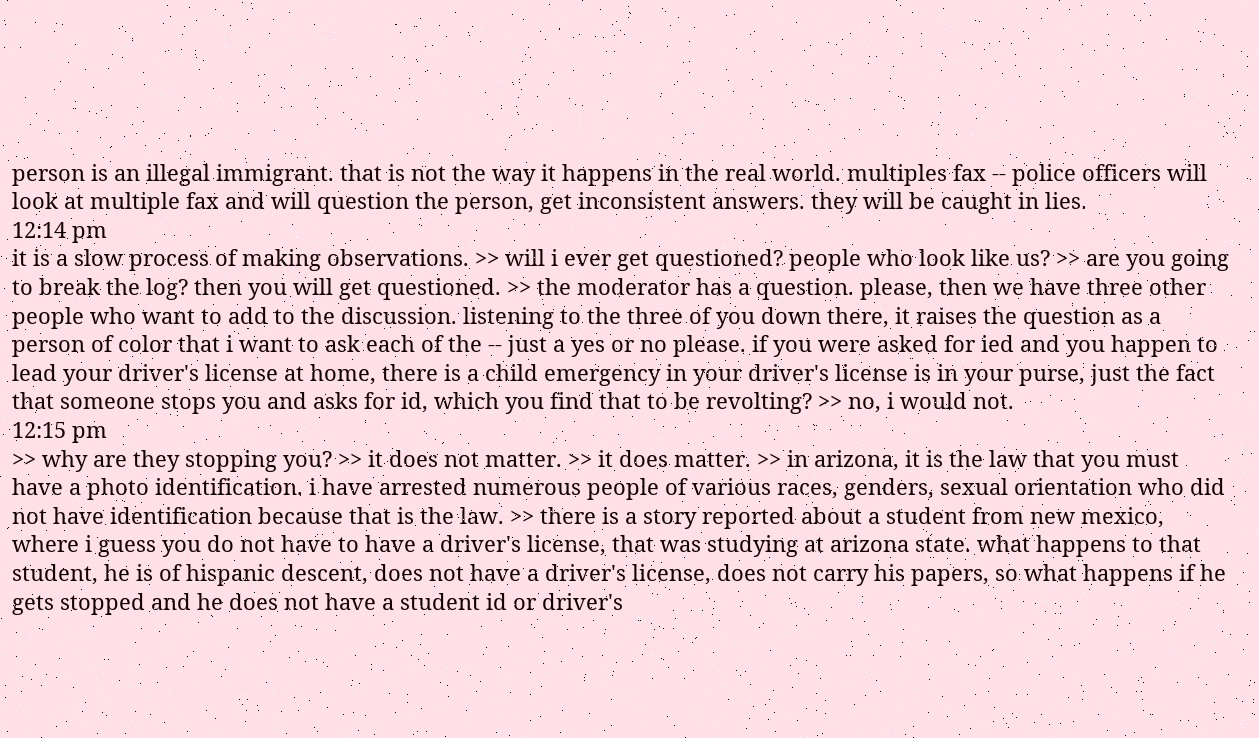person is an illegal immigrant. that is not the way it happens in the real world. multiples fax -- police officers will look at multiple fax and will question the person, get inconsistent answers. they will be caught in lies.
12:14 pm
it is a slow process of making observations. >> will i ever get questioned? people who look like us? >> are you going to break the log? then you will get questioned. >> the moderator has a question. please, then we have three other people who want to add to the discussion. listening to the three of you down there, it raises the question as a person of color that i want to ask each of the -- just a yes or no please. if you were asked for ied and you happen to lead your driver's license at home, there is a child emergency in your driver's license is in your purse, just the fact that someone stops you and asks for id, which you find that to be revolting? >> no, i would not.
12:15 pm
>> why are they stopping you? >> it does not matter. >> it does matter. >> in arizona, it is the law that you must have a photo identification. i have arrested numerous people of various races, genders, sexual orientation who did not have identification because that is the law. >> there is a story reported about a student from new mexico, where i guess you do not have to have a driver's license, that was studying at arizona state. what happens to that student, he is of hispanic descent, does not have a driver's license, does not carry his papers, so what happens if he gets stopped and he does not have a student id or driver's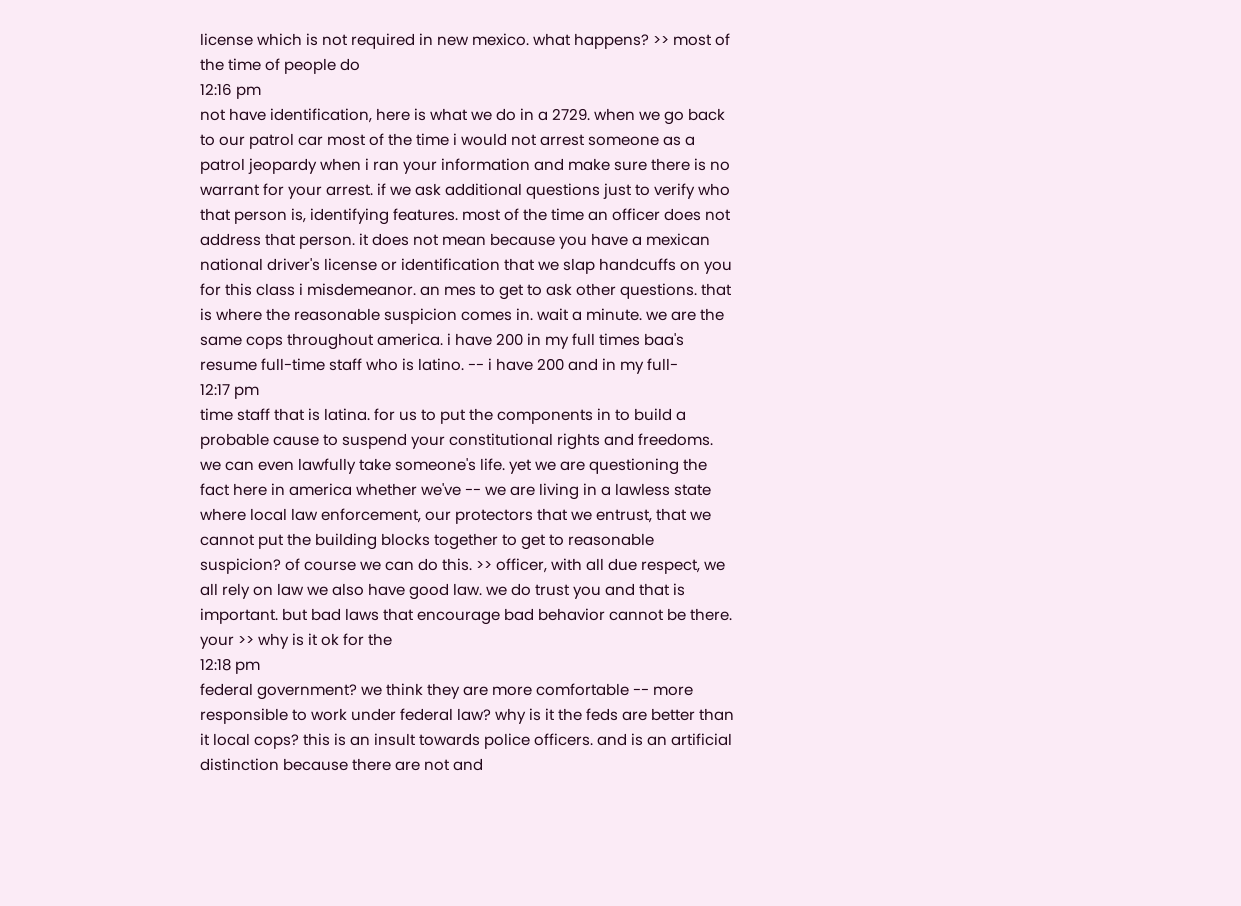license which is not required in new mexico. what happens? >> most of the time of people do
12:16 pm
not have identification, here is what we do in a 2729. when we go back to our patrol car most of the time i would not arrest someone as a patrol jeopardy when i ran your information and make sure there is no warrant for your arrest. if we ask additional questions just to verify who that person is, identifying features. most of the time an officer does not address that person. it does not mean because you have a mexican national driver's license or identification that we slap handcuffs on you for this class i misdemeanor. an mes to get to ask other questions. that is where the reasonable suspicion comes in. wait a minute. we are the same cops throughout america. i have 200 in my full times baa's resume full-time staff who is latino. -- i have 200 and in my full-
12:17 pm
time staff that is latina. for us to put the components in to build a probable cause to suspend your constitutional rights and freedoms. we can even lawfully take someone's life. yet we are questioning the fact here in america whether we've -- we are living in a lawless state where local law enforcement, our protectors that we entrust, that we cannot put the building blocks together to get to reasonable suspicion? of course we can do this. >> officer, with all due respect, we all rely on law we also have good law. we do trust you and that is important. but bad laws that encourage bad behavior cannot be there. your >> why is it ok for the
12:18 pm
federal government? we think they are more comfortable -- more responsible to work under federal law? why is it the feds are better than it local cops? this is an insult towards police officers. and is an artificial distinction because there are not and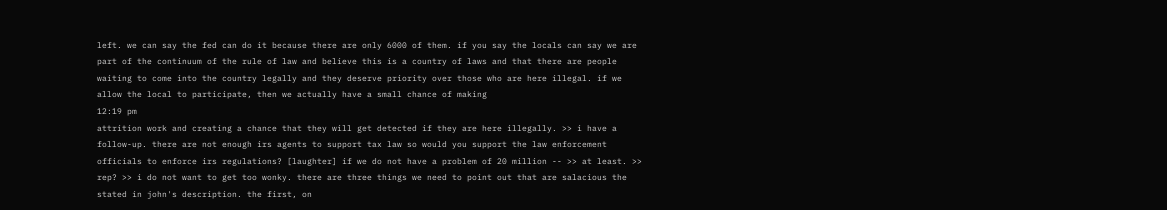left. we can say the fed can do it because there are only 6000 of them. if you say the locals can say we are part of the continuum of the rule of law and believe this is a country of laws and that there are people waiting to come into the country legally and they deserve priority over those who are here illegal. if we allow the local to participate, then we actually have a small chance of making
12:19 pm
attrition work and creating a chance that they will get detected if they are here illegally. >> i have a follow-up. there are not enough irs agents to support tax law so would you support the law enforcement officials to enforce irs regulations? [laughter] if we do not have a problem of 20 million -- >> at least. >> rep? >> i do not want to get too wonky. there are three things we need to point out that are salacious the stated in john's description. the first, on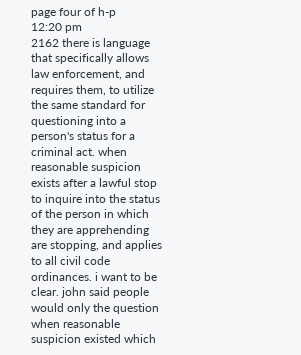page four of h-p
12:20 pm
2162 there is language that specifically allows law enforcement, and requires them, to utilize the same standard for questioning into a person's status for a criminal act. when reasonable suspicion exists after a lawful stop to inquire into the status of the person in which they are apprehending are stopping, and applies to all civil code ordinances. i want to be clear. john said people would only the question when reasonable suspicion existed which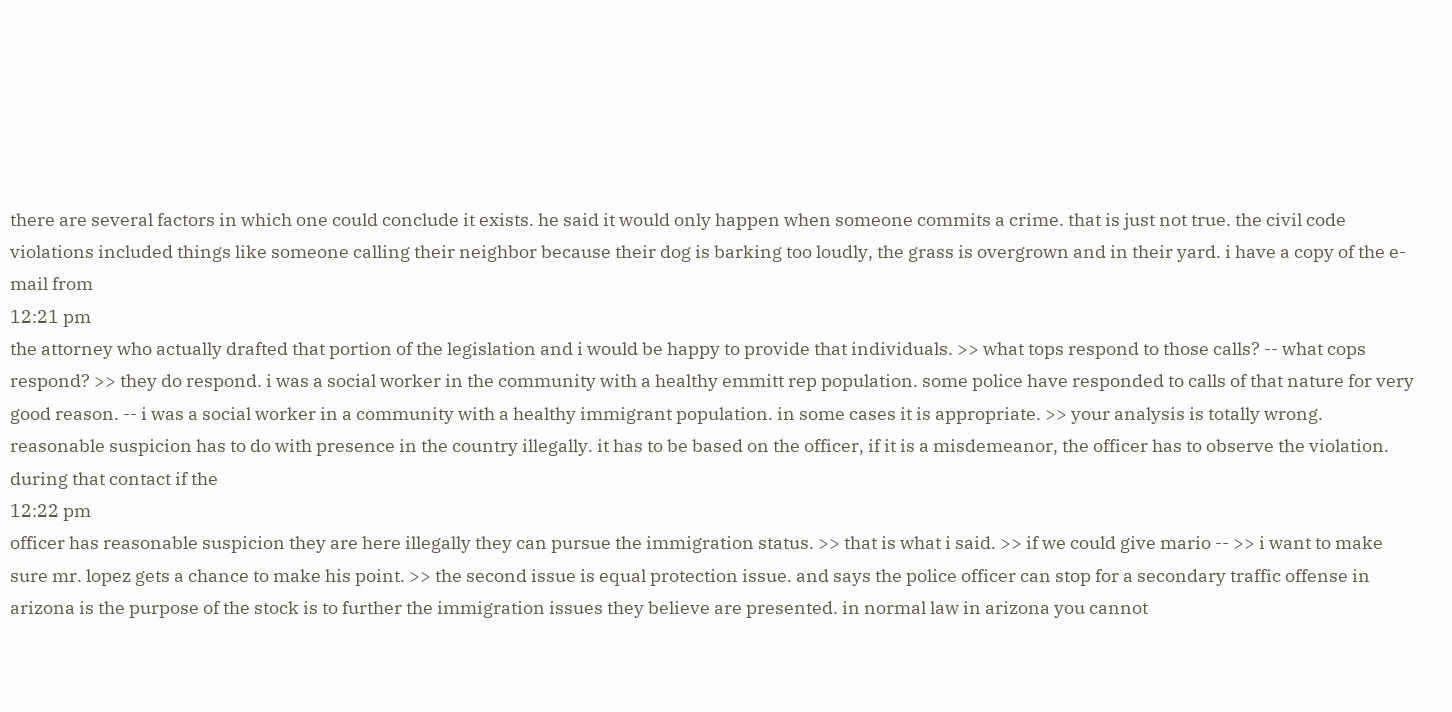there are several factors in which one could conclude it exists. he said it would only happen when someone commits a crime. that is just not true. the civil code violations included things like someone calling their neighbor because their dog is barking too loudly, the grass is overgrown and in their yard. i have a copy of the e-mail from
12:21 pm
the attorney who actually drafted that portion of the legislation and i would be happy to provide that individuals. >> what tops respond to those calls? -- what cops respond? >> they do respond. i was a social worker in the community with a healthy emmitt rep population. some police have responded to calls of that nature for very good reason. -- i was a social worker in a community with a healthy immigrant population. in some cases it is appropriate. >> your analysis is totally wrong. reasonable suspicion has to do with presence in the country illegally. it has to be based on the officer, if it is a misdemeanor, the officer has to observe the violation. during that contact if the
12:22 pm
officer has reasonable suspicion they are here illegally they can pursue the immigration status. >> that is what i said. >> if we could give mario -- >> i want to make sure mr. lopez gets a chance to make his point. >> the second issue is equal protection issue. and says the police officer can stop for a secondary traffic offense in arizona is the purpose of the stock is to further the immigration issues they believe are presented. in normal law in arizona you cannot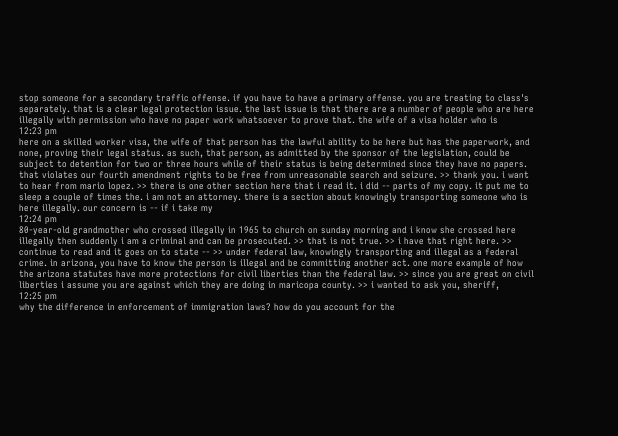stop someone for a secondary traffic offense. if you have to have a primary offense. you are treating to class's separately. that is a clear legal protection issue. the last issue is that there are a number of people who are here illegally with permission who have no paper work whatsoever to prove that. the wife of a visa holder who is
12:23 pm
here on a skilled worker visa, the wife of that person has the lawful ability to be here but has the paperwork, and none, proving their legal status. as such, that person, as admitted by the sponsor of the legislation, could be subject to detention for two or three hours while of their status is being determined since they have no papers. that violates our fourth amendment rights to be free from unreasonable search and seizure. >> thank you. i want to hear from mario lopez. >> there is one other section here that i read it. i did -- parts of my copy. it put me to sleep a couple of times the. i am not an attorney. there is a section about knowingly transporting someone who is here illegally. our concern is -- if i take my
12:24 pm
80-year-old grandmother who crossed illegally in 1965 to church on sunday morning and i know she crossed here illegally then suddenly i am a criminal and can be prosecuted. >> that is not true. >> i have that right here. >> continue to read and it goes on to state -- >> under federal law, knowingly transporting and illegal as a federal crime. in arizona, you have to know the person is illegal and be committing another act. one more example of how the arizona statutes have more protections for civil liberties than the federal law. >> since you are great on civil liberties i assume you are against which they are doing in maricopa county. >> i wanted to ask you, sheriff,
12:25 pm
why the difference in enforcement of immigration laws? how do you account for the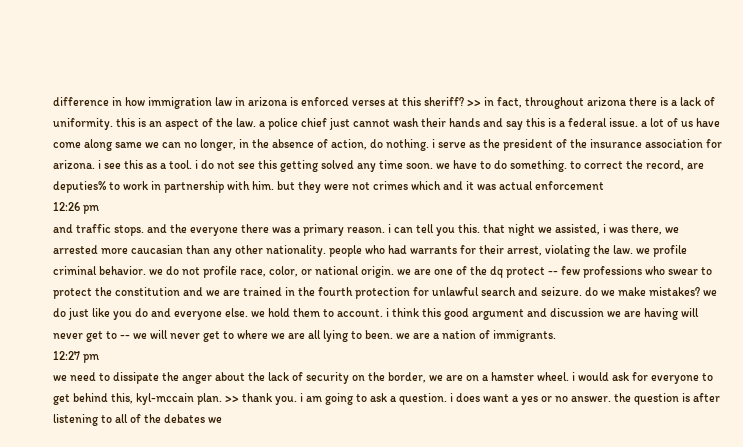difference in how immigration law in arizona is enforced verses at this sheriff? >> in fact, throughout arizona there is a lack of uniformity. this is an aspect of the law. a police chief just cannot wash their hands and say this is a federal issue. a lot of us have come along same we can no longer, in the absence of action, do nothing. i serve as the president of the insurance association for arizona. i see this as a tool. i do not see this getting solved any time soon. we have to do something. to correct the record, are deputies% to work in partnership with him. but they were not crimes which and it was actual enforcement
12:26 pm
and traffic stops. and the everyone there was a primary reason. i can tell you this. that night we assisted, i was there, we arrested more caucasian than any other nationality. people who had warrants for their arrest, violating the law. we profile criminal behavior. we do not profile race, color, or national origin. we are one of the dq protect -- few professions who swear to protect the constitution and we are trained in the fourth protection for unlawful search and seizure. do we make mistakes? we do just like you do and everyone else. we hold them to account. i think this good argument and discussion we are having will never get to -- we will never get to where we are all lying to been. we are a nation of immigrants.
12:27 pm
we need to dissipate the anger about the lack of security on the border, we are on a hamster wheel. i would ask for everyone to get behind this, kyl-mccain plan. >> thank you. i am going to ask a question. i does want a yes or no answer. the question is after listening to all of the debates we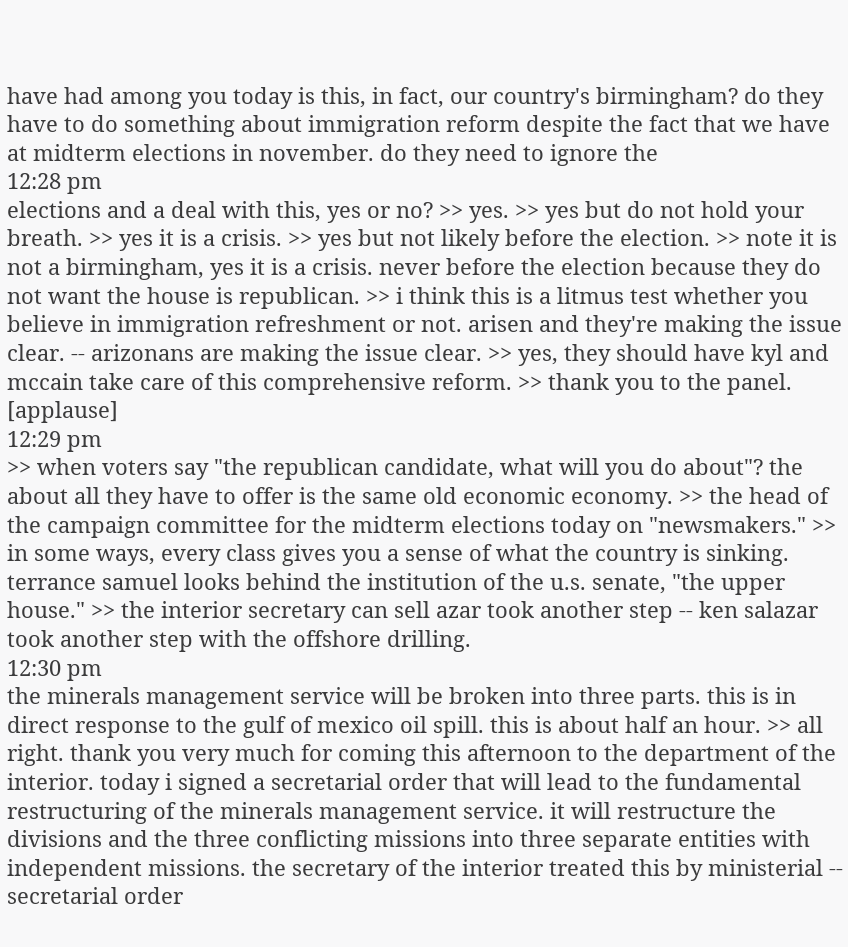have had among you today is this, in fact, our country's birmingham? do they have to do something about immigration reform despite the fact that we have at midterm elections in november. do they need to ignore the
12:28 pm
elections and a deal with this, yes or no? >> yes. >> yes but do not hold your breath. >> yes it is a crisis. >> yes but not likely before the election. >> note it is not a birmingham, yes it is a crisis. never before the election because they do not want the house is republican. >> i think this is a litmus test whether you believe in immigration refreshment or not. arisen and they're making the issue clear. -- arizonans are making the issue clear. >> yes, they should have kyl and mccain take care of this comprehensive reform. >> thank you to the panel. [applause]
12:29 pm
>> when voters say "the republican candidate, what will you do about"? the about all they have to offer is the same old economic economy. >> the head of the campaign committee for the midterm elections today on "newsmakers." >> in some ways, every class gives you a sense of what the country is sinking. terrance samuel looks behind the institution of the u.s. senate, "the upper house." >> the interior secretary can sell azar took another step -- ken salazar took another step with the offshore drilling.
12:30 pm
the minerals management service will be broken into three parts. this is in direct response to the gulf of mexico oil spill. this is about half an hour. >> all right. thank you very much for coming this afternoon to the department of the interior. today i signed a secretarial order that will lead to the fundamental restructuring of the minerals management service. it will restructure the divisions and the three conflicting missions into three separate entities with independent missions. the secretary of the interior treated this by ministerial -- secretarial order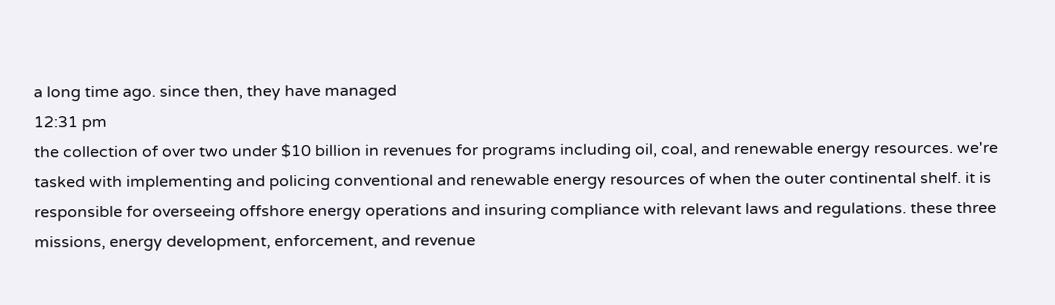a long time ago. since then, they have managed
12:31 pm
the collection of over two under $10 billion in revenues for programs including oil, coal, and renewable energy resources. we're tasked with implementing and policing conventional and renewable energy resources of when the outer continental shelf. it is responsible for overseeing offshore energy operations and insuring compliance with relevant laws and regulations. these three missions, energy development, enforcement, and revenue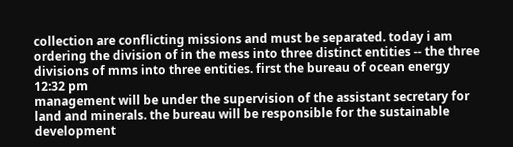collection are conflicting missions and must be separated. today i am ordering the division of in the mess into three distinct entities -- the three divisions of mms into three entities. first the bureau of ocean energy
12:32 pm
management will be under the supervision of the assistant secretary for land and minerals. the bureau will be responsible for the sustainable development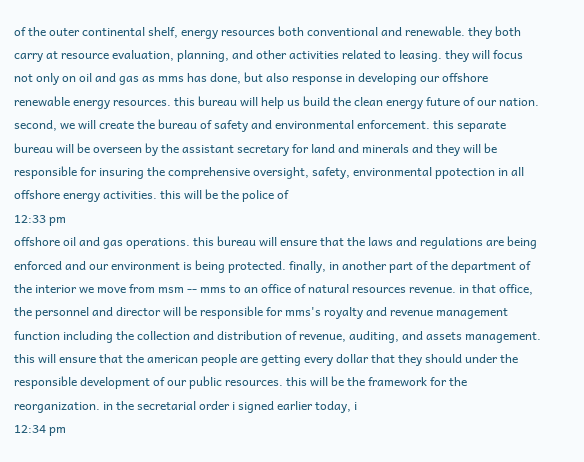of the outer continental shelf, energy resources both conventional and renewable. they both carry at resource evaluation, planning, and other activities related to leasing. they will focus not only on oil and gas as mms has done, but also response in developing our offshore renewable energy resources. this bureau will help us build the clean energy future of our nation. second, we will create the bureau of safety and environmental enforcement. this separate bureau will be overseen by the assistant secretary for land and minerals and they will be responsible for insuring the comprehensive oversight, safety, environmental ppotection in all offshore energy activities. this will be the police of
12:33 pm
offshore oil and gas operations. this bureau will ensure that the laws and regulations are being enforced and our environment is being protected. finally, in another part of the department of the interior we move from msm -- mms to an office of natural resources revenue. in that office, the personnel and director will be responsible for mms's royalty and revenue management function including the collection and distribution of revenue, auditing, and assets management. this will ensure that the american people are getting every dollar that they should under the responsible development of our public resources. this will be the framework for the reorganization. in the secretarial order i signed earlier today, i
12:34 pm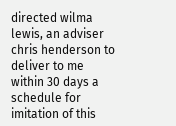directed wilma lewis, an adviser chris henderson to deliver to me within 30 days a schedule for imitation of this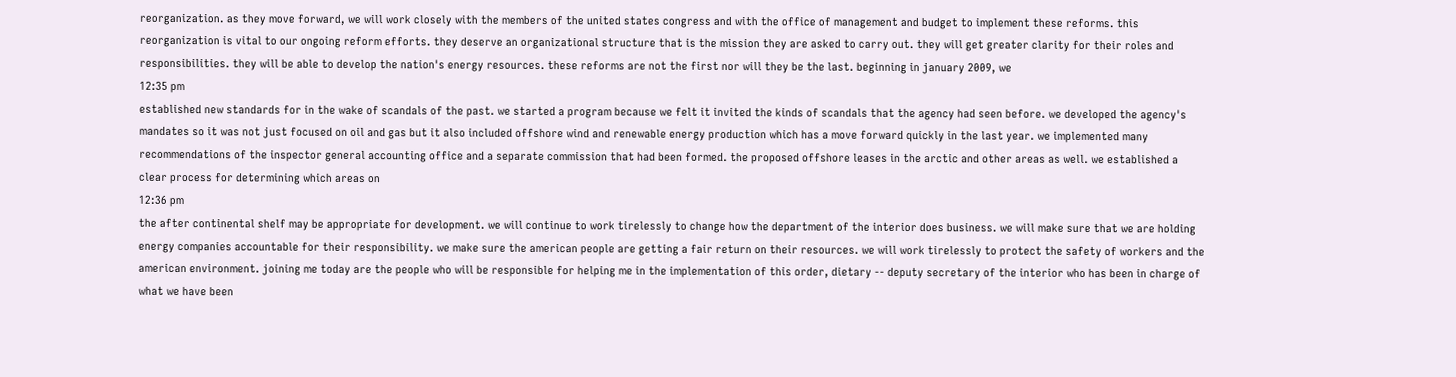reorganization. as they move forward, we will work closely with the members of the united states congress and with the office of management and budget to implement these reforms. this reorganization is vital to our ongoing reform efforts. they deserve an organizational structure that is the mission they are asked to carry out. they will get greater clarity for their roles and responsibilities. they will be able to develop the nation's energy resources. these reforms are not the first nor will they be the last. beginning in january 2009, we
12:35 pm
established new standards for in the wake of scandals of the past. we started a program because we felt it invited the kinds of scandals that the agency had seen before. we developed the agency's mandates so it was not just focused on oil and gas but it also included offshore wind and renewable energy production which has a move forward quickly in the last year. we implemented many recommendations of the inspector general accounting office and a separate commission that had been formed. the proposed offshore leases in the arctic and other areas as well. we established a clear process for determining which areas on
12:36 pm
the after continental shelf may be appropriate for development. we will continue to work tirelessly to change how the department of the interior does business. we will make sure that we are holding energy companies accountable for their responsibility. we make sure the american people are getting a fair return on their resources. we will work tirelessly to protect the safety of workers and the american environment. joining me today are the people who will be responsible for helping me in the implementation of this order, dietary -- deputy secretary of the interior who has been in charge of what we have been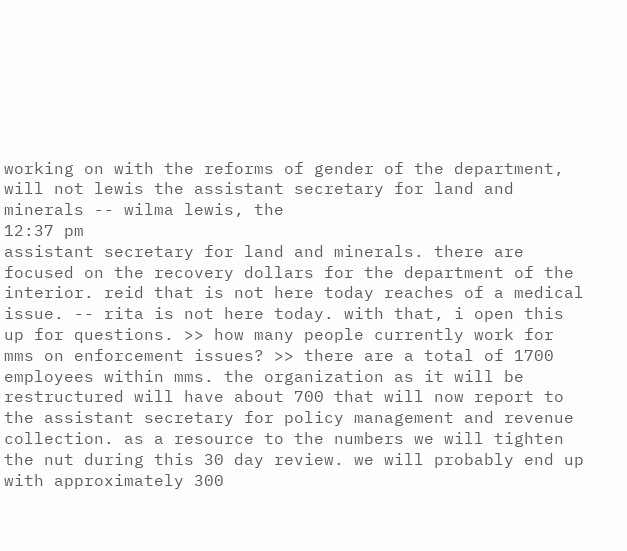working on with the reforms of gender of the department, will not lewis the assistant secretary for land and minerals -- wilma lewis, the
12:37 pm
assistant secretary for land and minerals. there are focused on the recovery dollars for the department of the interior. reid that is not here today reaches of a medical issue. -- rita is not here today. with that, i open this up for questions. >> how many people currently work for mms on enforcement issues? >> there are a total of 1700 employees within mms. the organization as it will be restructured will have about 700 that will now report to the assistant secretary for policy management and revenue collection. as a resource to the numbers we will tighten the nut during this 30 day review. we will probably end up with approximately 300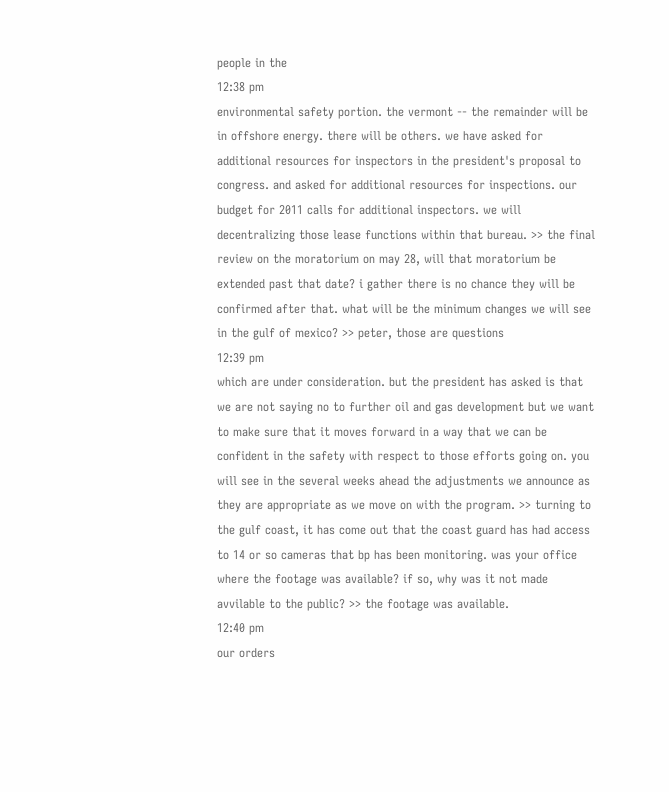people in the
12:38 pm
environmental safety portion. the vermont -- the remainder will be in offshore energy. there will be others. we have asked for additional resources for inspectors in the president's proposal to congress. and asked for additional resources for inspections. our budget for 2011 calls for additional inspectors. we will decentralizing those lease functions within that bureau. >> the final review on the moratorium on may 28, will that moratorium be extended past that date? i gather there is no chance they will be confirmed after that. what will be the minimum changes we will see in the gulf of mexico? >> peter, those are questions
12:39 pm
which are under consideration. but the president has asked is that we are not saying no to further oil and gas development but we want to make sure that it moves forward in a way that we can be confident in the safety with respect to those efforts going on. you will see in the several weeks ahead the adjustments we announce as they are appropriate as we move on with the program. >> turning to the gulf coast, it has come out that the coast guard has had access to 14 or so cameras that bp has been monitoring. was your office where the footage was available? if so, why was it not made avvilable to the public? >> the footage was available.
12:40 pm
our orders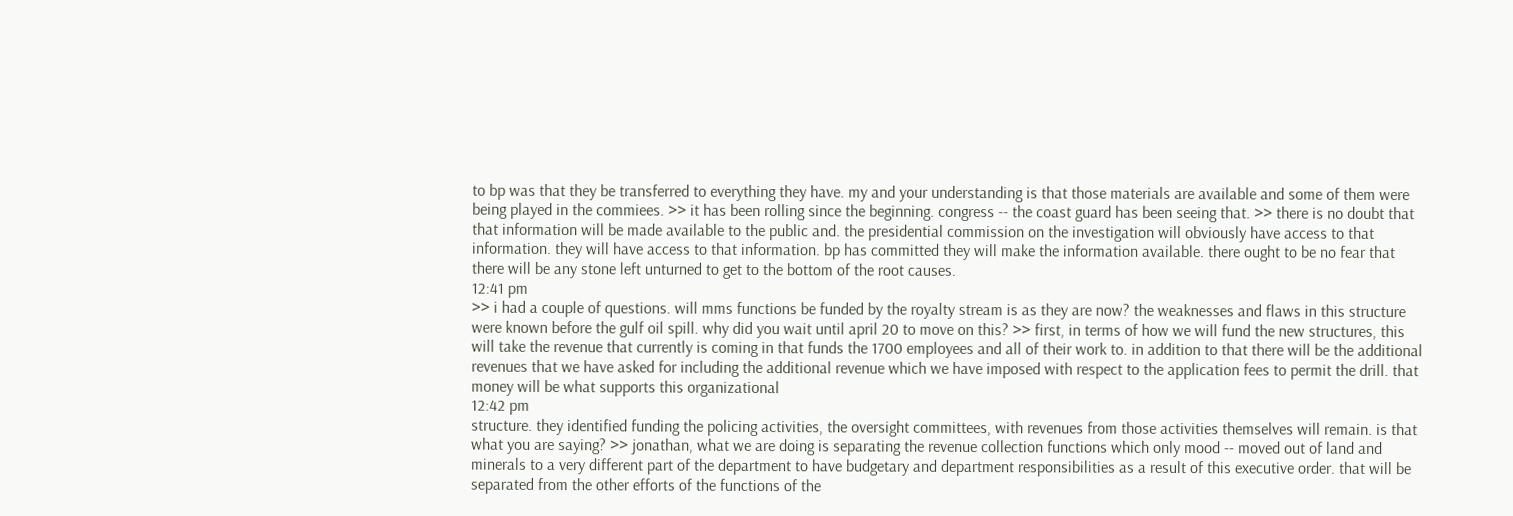to bp was that they be transferred to everything they have. my and your understanding is that those materials are available and some of them were being played in the commiees. >> it has been rolling since the beginning. congress -- the coast guard has been seeing that. >> there is no doubt that that information will be made available to the public and. the presidential commission on the investigation will obviously have access to that information. they will have access to that information. bp has committed they will make the information available. there ought to be no fear that there will be any stone left unturned to get to the bottom of the root causes.
12:41 pm
>> i had a couple of questions. will mms functions be funded by the royalty stream is as they are now? the weaknesses and flaws in this structure were known before the gulf oil spill. why did you wait until april 20 to move on this? >> first, in terms of how we will fund the new structures, this will take the revenue that currently is coming in that funds the 1700 employees and all of their work to. in addition to that there will be the additional revenues that we have asked for including the additional revenue which we have imposed with respect to the application fees to permit the drill. that money will be what supports this organizational
12:42 pm
structure. they identified funding the policing activities, the oversight committees, with revenues from those activities themselves will remain. is that what you are saying? >> jonathan, what we are doing is separating the revenue collection functions which only mood -- moved out of land and minerals to a very different part of the department to have budgetary and department responsibilities as a result of this executive order. that will be separated from the other efforts of the functions of the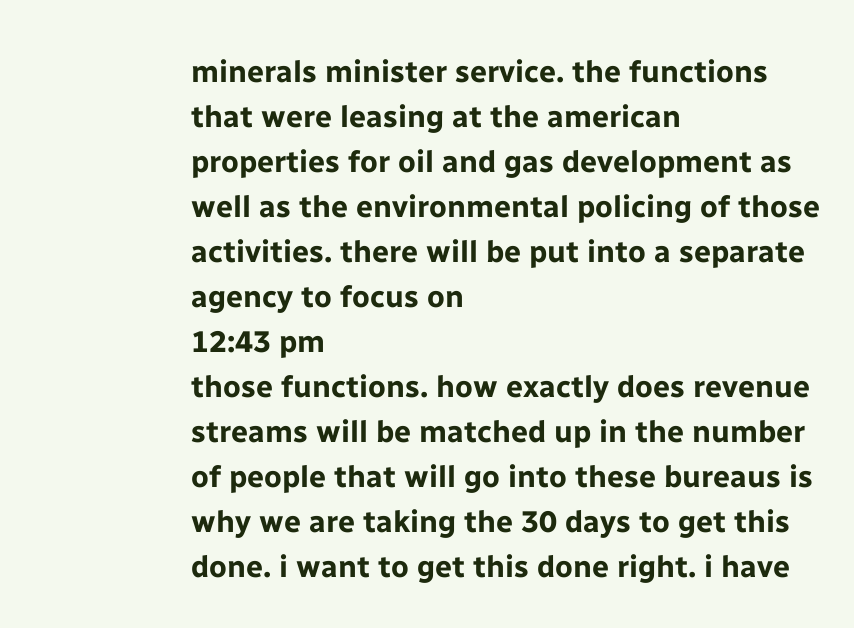minerals minister service. the functions that were leasing at the american properties for oil and gas development as well as the environmental policing of those activities. there will be put into a separate agency to focus on
12:43 pm
those functions. how exactly does revenue streams will be matched up in the number of people that will go into these bureaus is why we are taking the 30 days to get this done. i want to get this done right. i have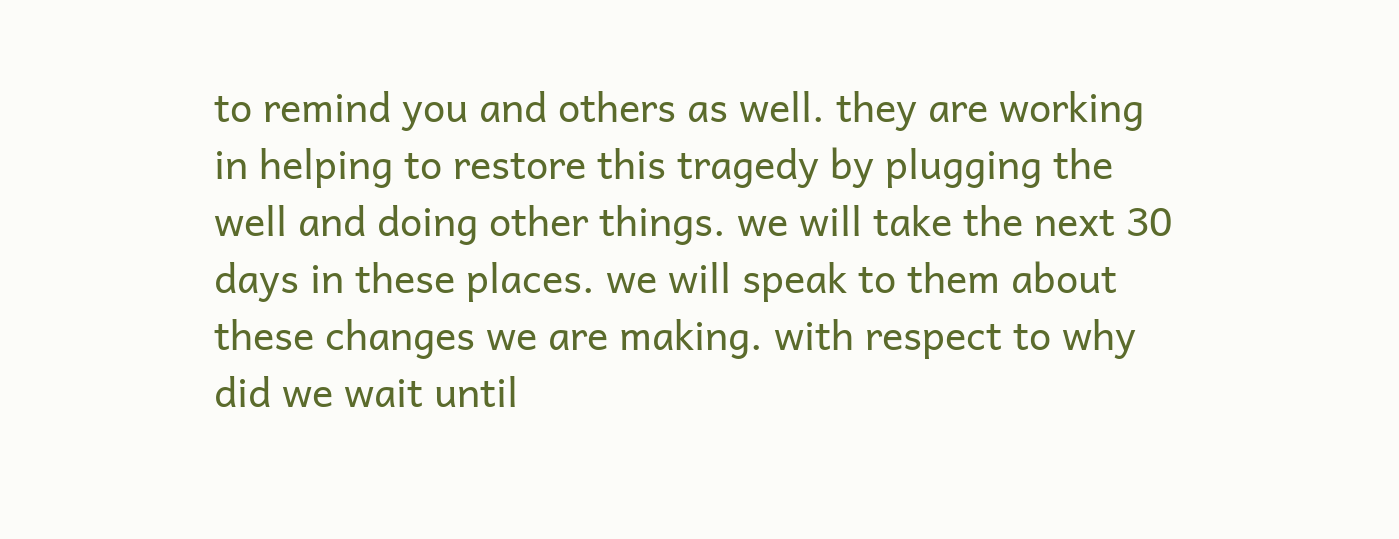to remind you and others as well. they are working in helping to restore this tragedy by plugging the well and doing other things. we will take the next 30 days in these places. we will speak to them about these changes we are making. with respect to why did we wait until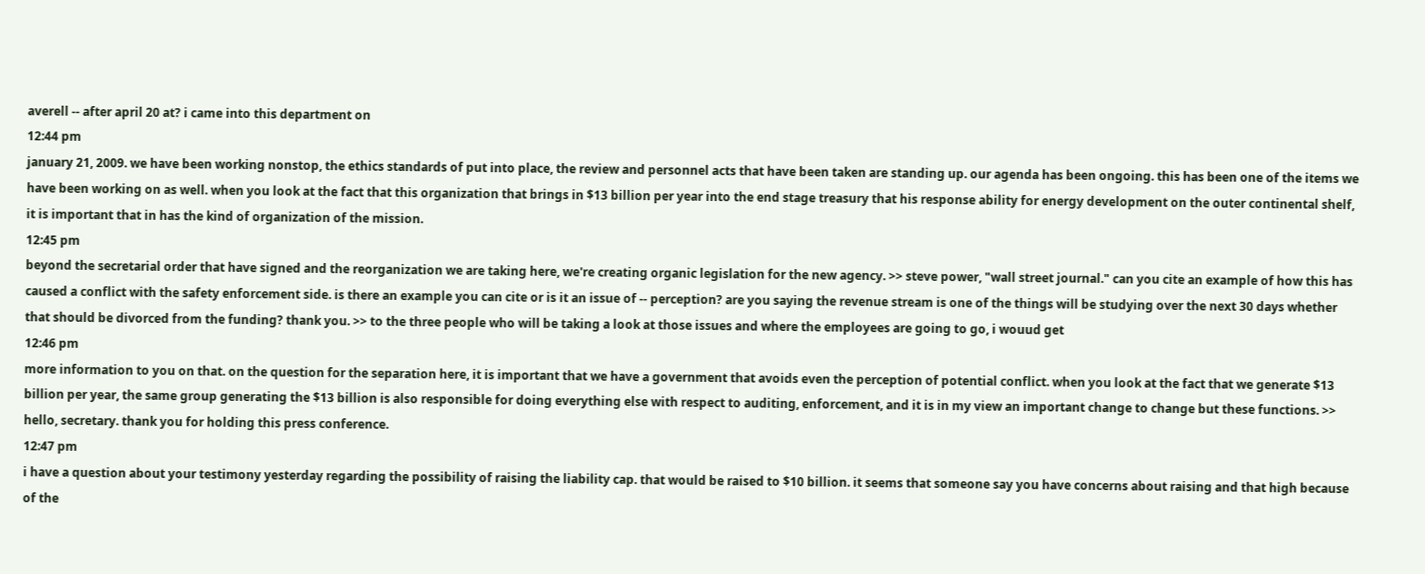averell -- after april 20 at? i came into this department on
12:44 pm
january 21, 2009. we have been working nonstop, the ethics standards of put into place, the review and personnel acts that have been taken are standing up. our agenda has been ongoing. this has been one of the items we have been working on as well. when you look at the fact that this organization that brings in $13 billion per year into the end stage treasury that his response ability for energy development on the outer continental shelf, it is important that in has the kind of organization of the mission.
12:45 pm
beyond the secretarial order that have signed and the reorganization we are taking here, we're creating organic legislation for the new agency. >> steve power, "wall street journal." can you cite an example of how this has caused a conflict with the safety enforcement side. is there an example you can cite or is it an issue of -- perception? are you saying the revenue stream is one of the things will be studying over the next 30 days whether that should be divorced from the funding? thank you. >> to the three people who will be taking a look at those issues and where the employees are going to go, i wouud get
12:46 pm
more information to you on that. on the question for the separation here, it is important that we have a government that avoids even the perception of potential conflict. when you look at the fact that we generate $13 billion per year, the same group generating the $13 billion is also responsible for doing everything else with respect to auditing, enforcement, and it is in my view an important change to change but these functions. >> hello, secretary. thank you for holding this press conference.
12:47 pm
i have a question about your testimony yesterday regarding the possibility of raising the liability cap. that would be raised to $10 billion. it seems that someone say you have concerns about raising and that high because of the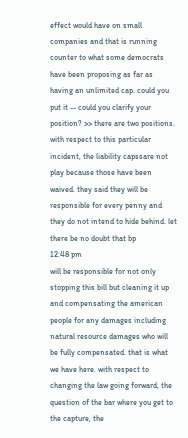effect would have on small companies and that is running counter to what some democrats have been proposing as far as having an unlimited cap. could you put it -- could you clarify your position? >> there are two positions. with respect to this particular incident, the liability capssare not play because those have been waived. they said they will be responsible for every penny and they do not intend to hide behind. let there be no doubt that bp
12:48 pm
will be responsible for not only stopping this bill but cleaning it up and compensating the american people for any damages including natural resource damages who will be fully compensated. that is what we have here. with respect to changing the law going forward, the question of the bar where you get to the capture, the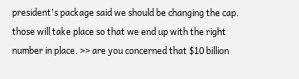president's package said we should be changing the cap. those will take place so that we end up with the right number in place. >> are you concerned that $10 billion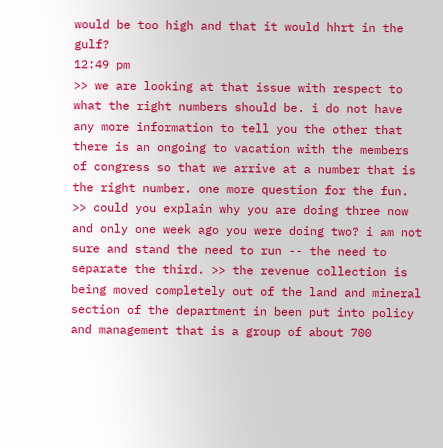would be too high and that it would hhrt in the gulf?
12:49 pm
>> we are looking at that issue with respect to what the right numbers should be. i do not have any more information to tell you the other that there is an ongoing to vacation with the members of congress so that we arrive at a number that is the right number. one more question for the fun. >> could you explain why you are doing three now and only one week ago you were doing two? i am not sure and stand the need to run -- the need to separate the third. >> the revenue collection is being moved completely out of the land and mineral section of the department in been put into policy and management that is a group of about 700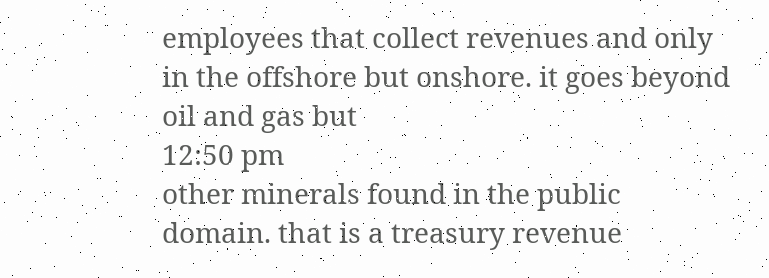employees that collect revenues and only in the offshore but onshore. it goes beyond oil and gas but
12:50 pm
other minerals found in the public domain. that is a treasury revenue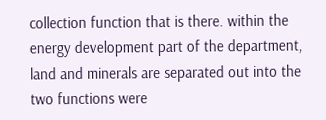collection function that is there. within the energy development part of the department, land and minerals are separated out into the two functions were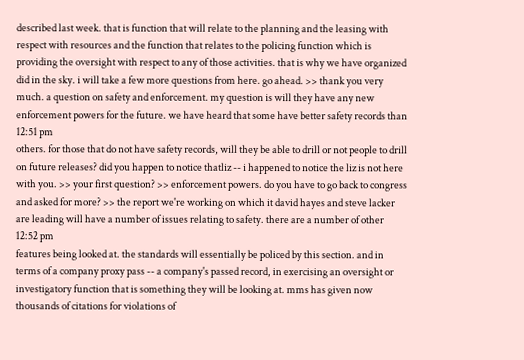described last week. that is function that will relate to the planning and the leasing with respect with resources and the function that relates to the policing function which is providing the oversight with respect to any of those activities. that is why we have organized did in the sky. i will take a few more questions from here. go ahead. >> thank you very much. a question on safety and enforcement. my question is will they have any new enforcement powers for the future. we have heard that some have better safety records than
12:51 pm
others. for those that do not have safety records, will they be able to drill or not people to drill on future releases? did you happen to notice thatliz -- i happened to notice the liz is not here with you. >> your first question? >> enforcement powers. do you have to go back to congress and asked for more? >> the report we're working on which it david hayes and steve lacker are leading will have a number of issues relating to safety. there are a number of other
12:52 pm
features being looked at. the standards will essentially be policed by this section. and in terms of a company proxy pass -- a company's passed record, in exercising an oversight or investigatory function that is something they will be looking at. mms has given now thousands of citations for violations of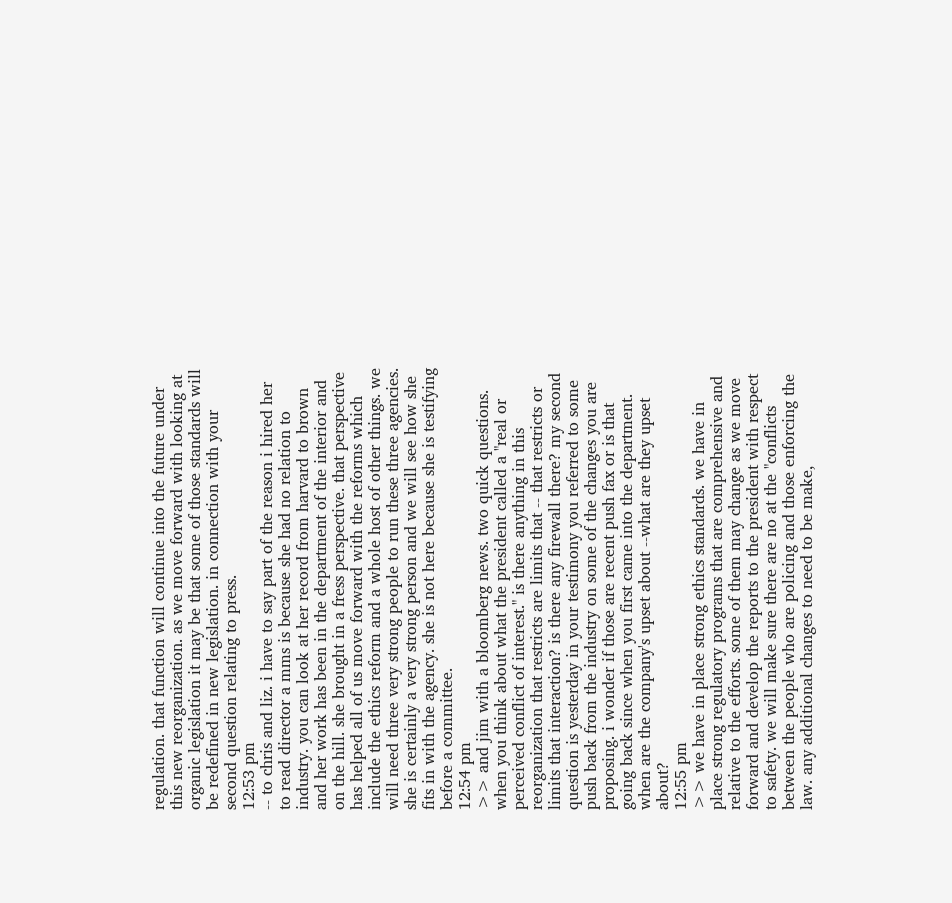regulation. that function will continue into the future under this new reorganization. as we move forward with looking at organic legislation it may be that some of those standards will be redefined in new legislation. in connection with your second question relating to press.
12:53 pm
-- to chris and liz. i have to say part of the reason i hired her to read director a mms is because she had no relation to industry. you can look at her record from harvard to brown and her work has been in the department of the interior and on the hill. she brought in a fress perspective. that perspective has helped all of us move forward with the reforms which include the ethics reform and a whole host of other things. we will need three very strong people to run these three agencies. she is certainly a very strong person and we will see how she fits in with the agency. she is not here because she is testifying before a committee.
12:54 pm
>> and jim with a bloomberg news. two quick questions. when you think about what the president called a "real or perceived conflict of interest." is there anything in this reorganization that restricts are limits that -- that restricts or limits that interaction? is there any firewall there? my second question is yesterday in your testimony you referred to some push back from the industry on some of the changes you are proposing. i wonder if those are recent push fax or is that going back since when you first came into the department. when are the company's upset about --what are they upset about?
12:55 pm
>> we have in place strong ethics standards. we have in place strong regulatory programs that are comprehensive and relative to the efforts. some of them may change as we move forward and develop the reports to the president with respect to safety. we will make sure there are no at the "conflicts between the people who are policing and those enforcing the law. any additional changes to need to be make,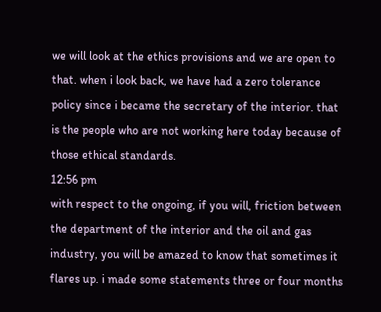we will look at the ethics provisions and we are open to that. when i look back, we have had a zero tolerance policy since i became the secretary of the interior. that is the people who are not working here today because of those ethical standards.
12:56 pm
with respect to the ongoing, if you will, friction between the department of the interior and the oil and gas industry, you will be amazed to know that sometimes it flares up. i made some statements three or four months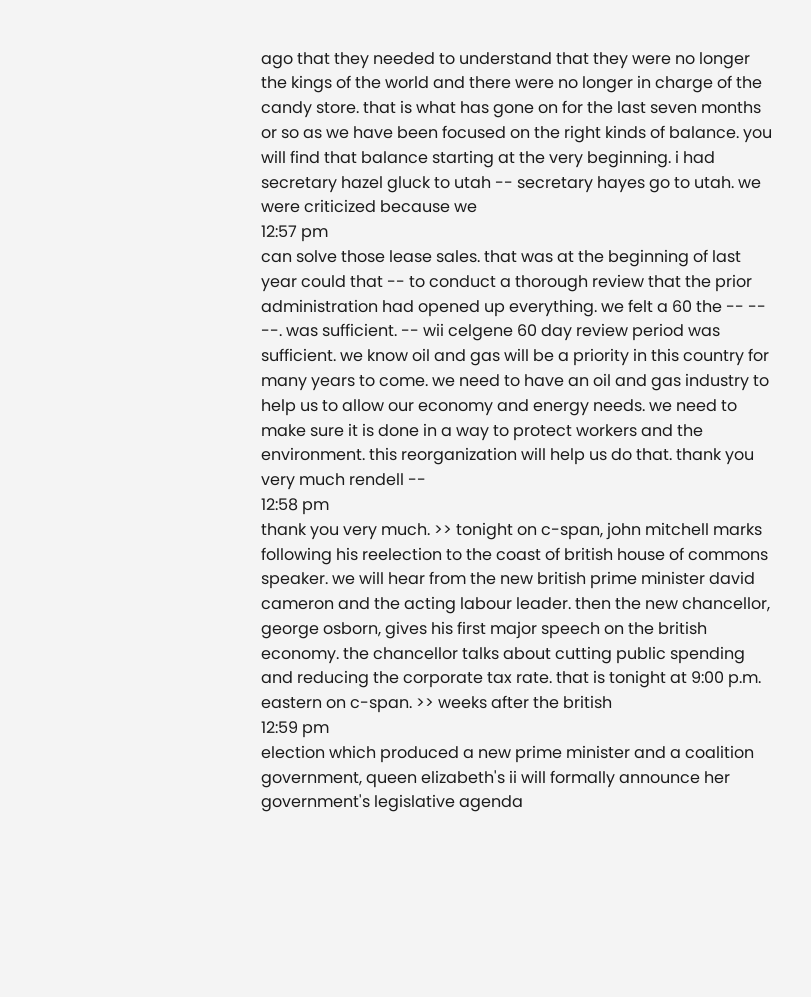ago that they needed to understand that they were no longer the kings of the world and there were no longer in charge of the candy store. that is what has gone on for the last seven months or so as we have been focused on the right kinds of balance. you will find that balance starting at the very beginning. i had secretary hazel gluck to utah -- secretary hayes go to utah. we were criticized because we
12:57 pm
can solve those lease sales. that was at the beginning of last year could that -- to conduct a thorough review that the prior administration had opened up everything. we felt a 60 the -- -- --. was sufficient. -- wii celgene 60 day review period was sufficient. we know oil and gas will be a priority in this country for many years to come. we need to have an oil and gas industry to help us to allow our economy and energy needs. we need to make sure it is done in a way to protect workers and the environment. this reorganization will help us do that. thank you very much rendell --
12:58 pm
thank you very much. >> tonight on c-span, john mitchell marks following his reelection to the coast of british house of commons speaker. we will hear from the new british prime minister david cameron and the acting labour leader. then the new chancellor, george osborn, gives his first major speech on the british economy. the chancellor talks about cutting public spending and reducing the corporate tax rate. that is tonight at 9:00 p.m. eastern on c-span. >> weeks after the british
12:59 pm
election which produced a new prime minister and a coalition government, queen elizabeth's ii will formally announce her government's legislative agenda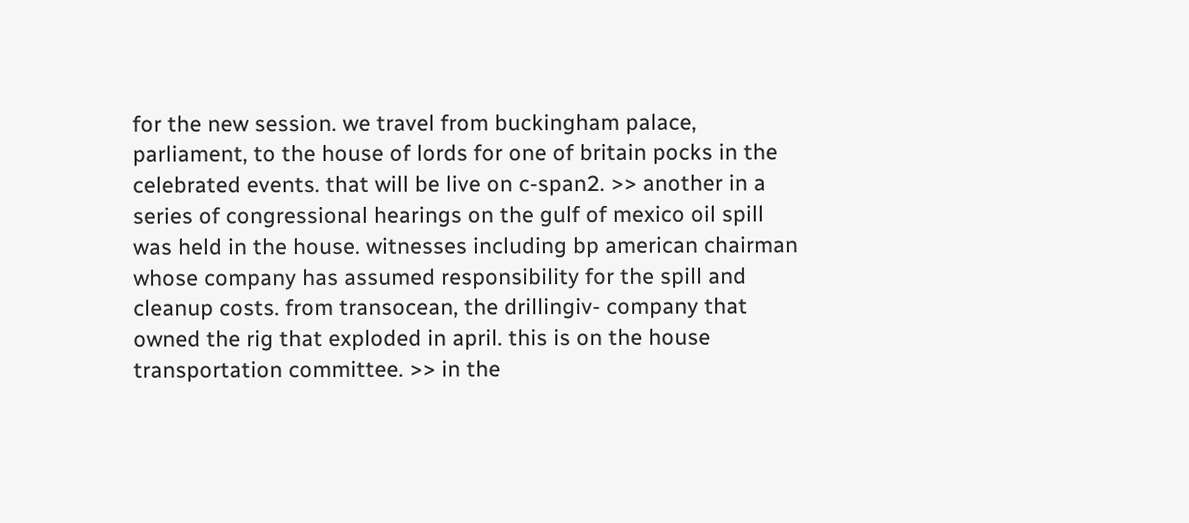for the new session. we travel from buckingham palace, parliament, to the house of lords for one of britain pocks in the celebrated events. that will be live on c-span2. >> another in a series of congressional hearings on the gulf of mexico oil spill was held in the house. witnesses including bp american chairman whose company has assumed responsibility for the spill and cleanup costs. from transocean, the drillingiv- company that owned the rig that exploded in april. this is on the house transportation committee. >> in the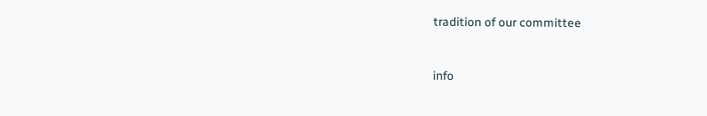tradition of our committee


info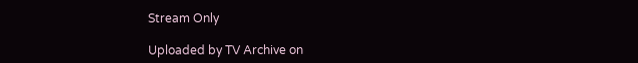Stream Only

Uploaded by TV Archive on